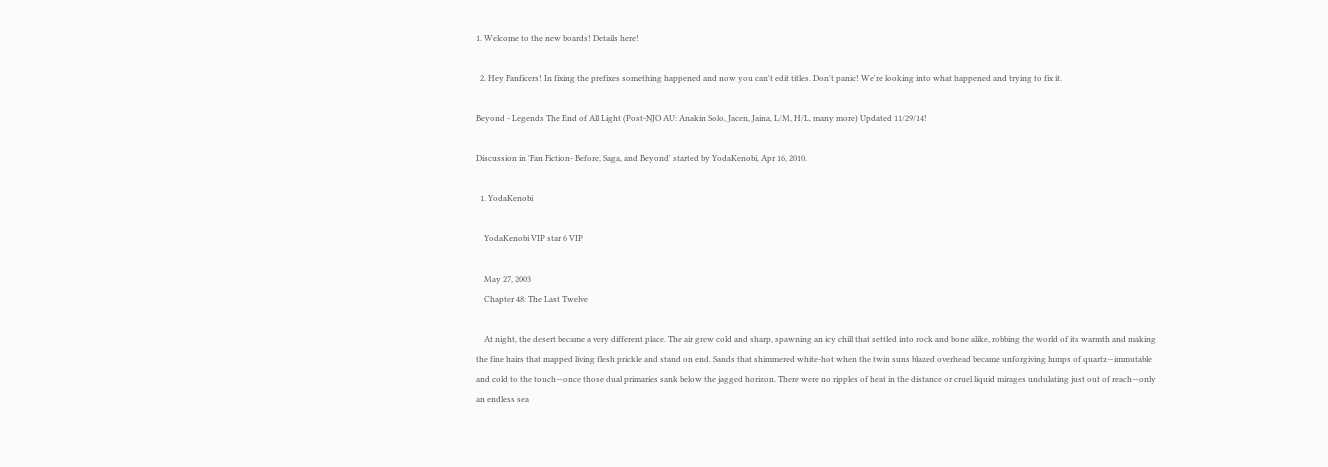1. Welcome to the new boards! Details here!

  2. Hey Fanficers! In fixing the prefixes something happened and now you can't edit titles. Don't panic! We're looking into what happened and trying to fix it.

Beyond - Legends The End of All Light (Post-NJO AU: Anakin Solo, Jacen, Jaina, L/M, H/L, many more) Updated 11/29/14!

Discussion in 'Fan Fiction- Before, Saga, and Beyond' started by YodaKenobi, Apr 16, 2010.

  1. YodaKenobi

    YodaKenobi VIP star 6 VIP

    May 27, 2003
    Chapter 48: The Last Twelve

    At night, the desert became a very different place. The air grew cold and sharp, spawning an icy chill that settled into rock and bone alike, robbing the world of its warmth and making the fine hairs that mapped living flesh prickle and stand on end. Sands that shimmered white-hot when the twin suns blazed overhead became unforgiving lumps of quartz—immutable and cold to the touch—once those dual primaries sank below the jagged horizon. There were no ripples of heat in the distance or cruel liquid mirages undulating just out of reach—only an endless sea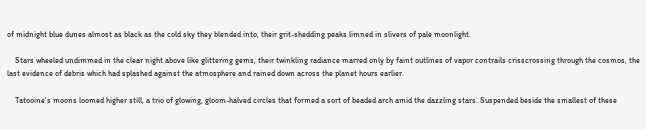of midnight blue dunes almost as black as the cold sky they blended into, their grit-shedding peaks limned in slivers of pale moonlight.

    Stars wheeled undimmed in the clear night above like glittering gems, their twinkling radiance marred only by faint outlines of vapor contrails crisscrossing through the cosmos, the last evidence of debris which had splashed against the atmosphere and rained down across the planet hours earlier.

    Tatooine's moons loomed higher still, a trio of glowing, gloom-halved circles that formed a sort of beaded arch amid the dazzling stars. Suspended beside the smallest of these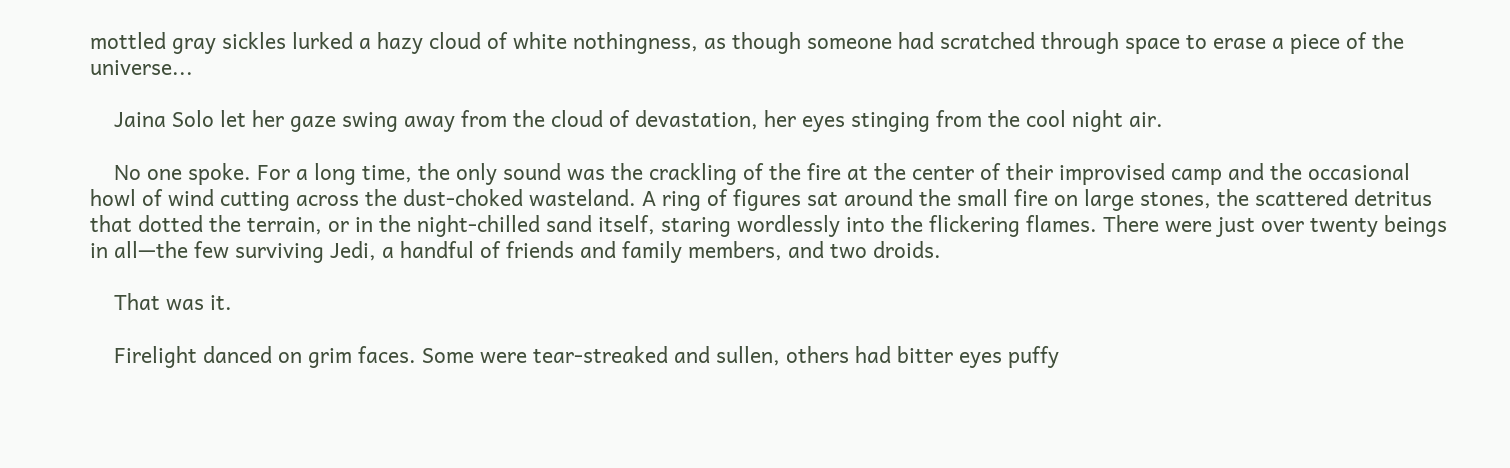mottled gray sickles lurked a hazy cloud of white nothingness, as though someone had scratched through space to erase a piece of the universe...

    Jaina Solo let her gaze swing away from the cloud of devastation, her eyes stinging from the cool night air.

    No one spoke. For a long time, the only sound was the crackling of the fire at the center of their improvised camp and the occasional howl of wind cutting across the dust-choked wasteland. A ring of figures sat around the small fire on large stones, the scattered detritus that dotted the terrain, or in the night-chilled sand itself, staring wordlessly into the flickering flames. There were just over twenty beings in all—the few surviving Jedi, a handful of friends and family members, and two droids.

    That was it.

    Firelight danced on grim faces. Some were tear-streaked and sullen, others had bitter eyes puffy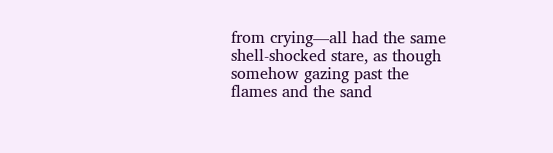from crying—all had the same shell-shocked stare, as though somehow gazing past the flames and the sand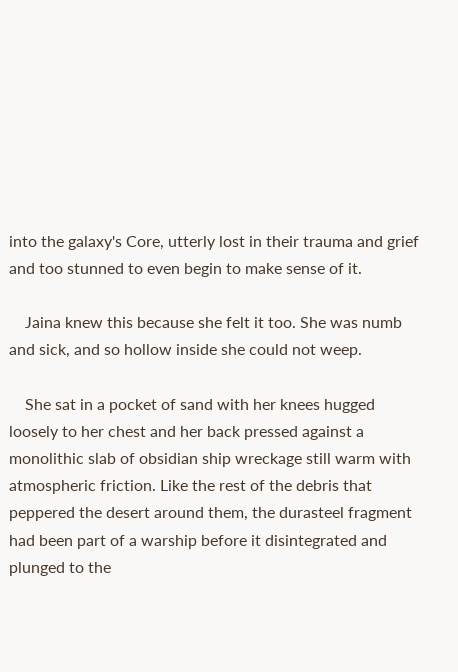into the galaxy's Core, utterly lost in their trauma and grief and too stunned to even begin to make sense of it.

    Jaina knew this because she felt it too. She was numb and sick, and so hollow inside she could not weep.

    She sat in a pocket of sand with her knees hugged loosely to her chest and her back pressed against a monolithic slab of obsidian ship wreckage still warm with atmospheric friction. Like the rest of the debris that peppered the desert around them, the durasteel fragment had been part of a warship before it disintegrated and plunged to the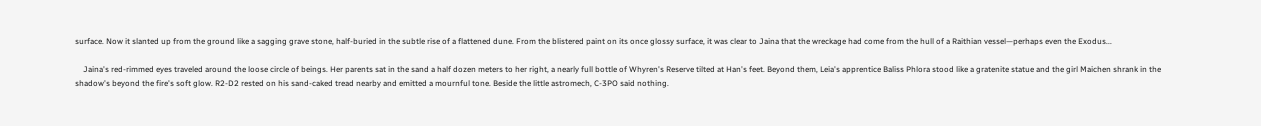surface. Now it slanted up from the ground like a sagging grave stone, half-buried in the subtle rise of a flattened dune. From the blistered paint on its once glossy surface, it was clear to Jaina that the wreckage had come from the hull of a Raithian vessel—perhaps even the Exodus...

    Jaina's red-rimmed eyes traveled around the loose circle of beings. Her parents sat in the sand a half dozen meters to her right, a nearly full bottle of Whyren's Reserve tilted at Han's feet. Beyond them, Leia's apprentice Baliss Phlora stood like a gratenite statue and the girl Maichen shrank in the shadow's beyond the fire's soft glow. R2-D2 rested on his sand-caked tread nearby and emitted a mournful tone. Beside the little astromech, C-3PO said nothing.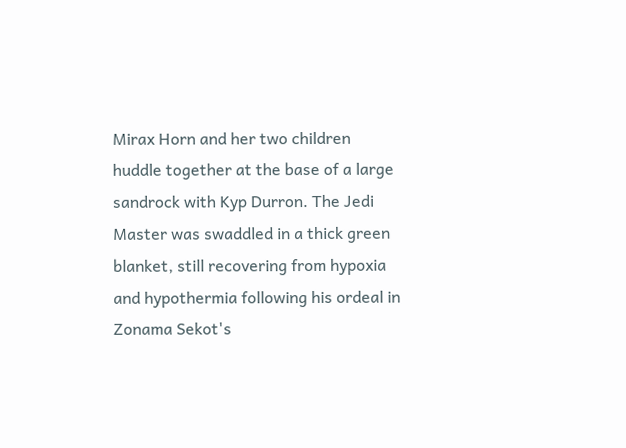Mirax Horn and her two children huddle together at the base of a large sandrock with Kyp Durron. The Jedi Master was swaddled in a thick green blanket, still recovering from hypoxia and hypothermia following his ordeal in Zonama Sekot's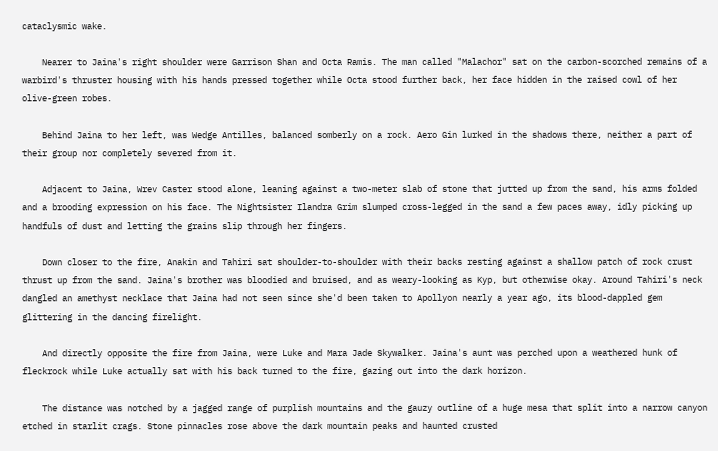cataclysmic wake.

    Nearer to Jaina's right shoulder were Garrison Shan and Octa Ramis. The man called "Malachor" sat on the carbon-scorched remains of a warbird's thruster housing with his hands pressed together while Octa stood further back, her face hidden in the raised cowl of her olive-green robes.

    Behind Jaina to her left, was Wedge Antilles, balanced somberly on a rock. Aero Gin lurked in the shadows there, neither a part of their group nor completely severed from it.

    Adjacent to Jaina, Wrev Caster stood alone, leaning against a two-meter slab of stone that jutted up from the sand, his arms folded and a brooding expression on his face. The Nightsister Ilandra Grim slumped cross-legged in the sand a few paces away, idly picking up handfuls of dust and letting the grains slip through her fingers.

    Down closer to the fire, Anakin and Tahiri sat shoulder-to-shoulder with their backs resting against a shallow patch of rock crust thrust up from the sand. Jaina's brother was bloodied and bruised, and as weary-looking as Kyp, but otherwise okay. Around Tahiri's neck dangled an amethyst necklace that Jaina had not seen since she'd been taken to Apollyon nearly a year ago, its blood-dappled gem glittering in the dancing firelight.

    And directly opposite the fire from Jaina, were Luke and Mara Jade Skywalker. Jaina's aunt was perched upon a weathered hunk of fleckrock while Luke actually sat with his back turned to the fire, gazing out into the dark horizon.

    The distance was notched by a jagged range of purplish mountains and the gauzy outline of a huge mesa that split into a narrow canyon etched in starlit crags. Stone pinnacles rose above the dark mountain peaks and haunted crusted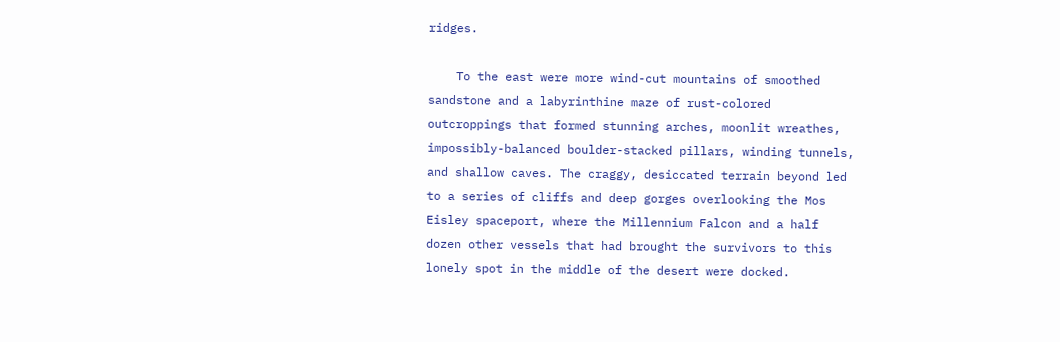ridges.

    To the east were more wind-cut mountains of smoothed sandstone and a labyrinthine maze of rust-colored outcroppings that formed stunning arches, moonlit wreathes, impossibly-balanced boulder-stacked pillars, winding tunnels, and shallow caves. The craggy, desiccated terrain beyond led to a series of cliffs and deep gorges overlooking the Mos Eisley spaceport, where the Millennium Falcon and a half dozen other vessels that had brought the survivors to this lonely spot in the middle of the desert were docked.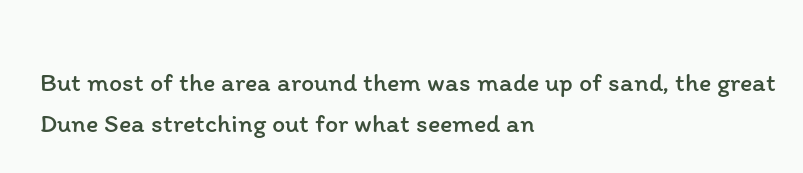But most of the area around them was made up of sand, the great Dune Sea stretching out for what seemed an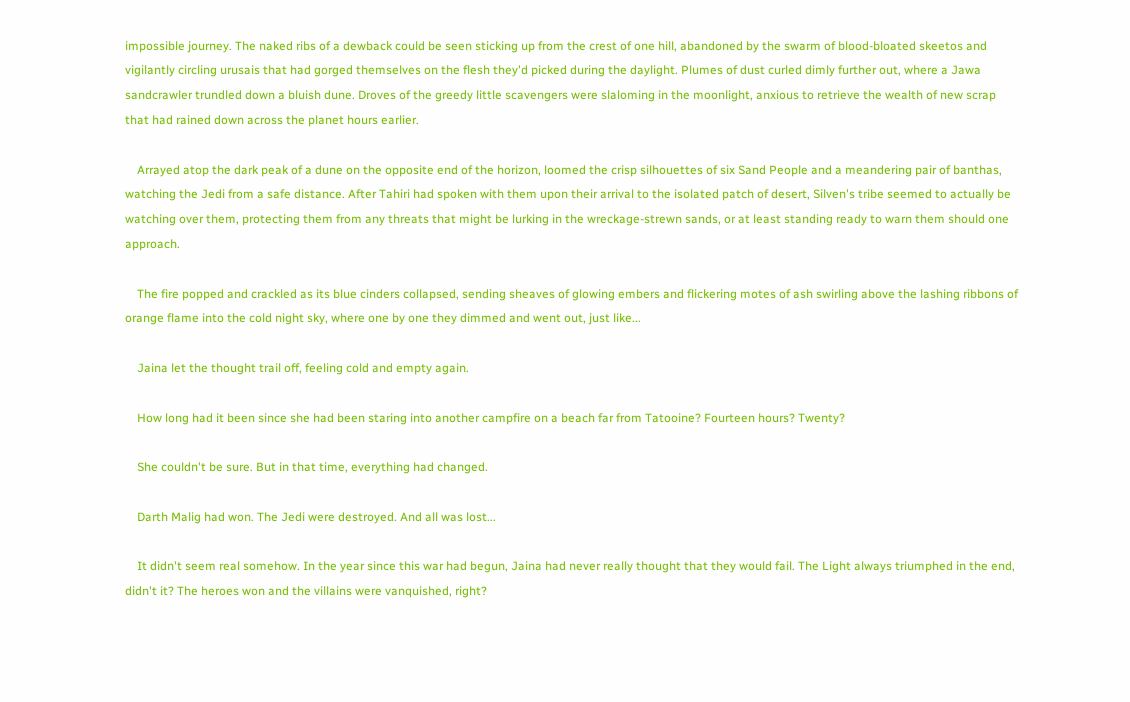impossible journey. The naked ribs of a dewback could be seen sticking up from the crest of one hill, abandoned by the swarm of blood-bloated skeetos and vigilantly circling urusais that had gorged themselves on the flesh they'd picked during the daylight. Plumes of dust curled dimly further out, where a Jawa sandcrawler trundled down a bluish dune. Droves of the greedy little scavengers were slaloming in the moonlight, anxious to retrieve the wealth of new scrap that had rained down across the planet hours earlier.

    Arrayed atop the dark peak of a dune on the opposite end of the horizon, loomed the crisp silhouettes of six Sand People and a meandering pair of banthas, watching the Jedi from a safe distance. After Tahiri had spoken with them upon their arrival to the isolated patch of desert, Silven's tribe seemed to actually be watching over them, protecting them from any threats that might be lurking in the wreckage-strewn sands, or at least standing ready to warn them should one approach.

    The fire popped and crackled as its blue cinders collapsed, sending sheaves of glowing embers and flickering motes of ash swirling above the lashing ribbons of orange flame into the cold night sky, where one by one they dimmed and went out, just like...

    Jaina let the thought trail off, feeling cold and empty again.

    How long had it been since she had been staring into another campfire on a beach far from Tatooine? Fourteen hours? Twenty?

    She couldn't be sure. But in that time, everything had changed.

    Darth Malig had won. The Jedi were destroyed. And all was lost...

    It didn't seem real somehow. In the year since this war had begun, Jaina had never really thought that they would fail. The Light always triumphed in the end, didn't it? The heroes won and the villains were vanquished, right?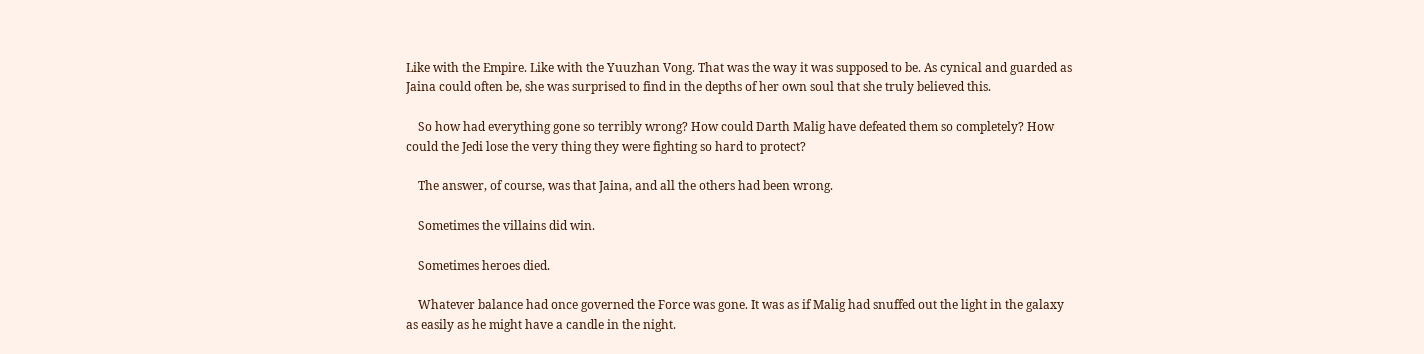Like with the Empire. Like with the Yuuzhan Vong. That was the way it was supposed to be. As cynical and guarded as Jaina could often be, she was surprised to find in the depths of her own soul that she truly believed this.

    So how had everything gone so terribly wrong? How could Darth Malig have defeated them so completely? How could the Jedi lose the very thing they were fighting so hard to protect?

    The answer, of course, was that Jaina, and all the others had been wrong.

    Sometimes the villains did win.

    Sometimes heroes died.

    Whatever balance had once governed the Force was gone. It was as if Malig had snuffed out the light in the galaxy as easily as he might have a candle in the night.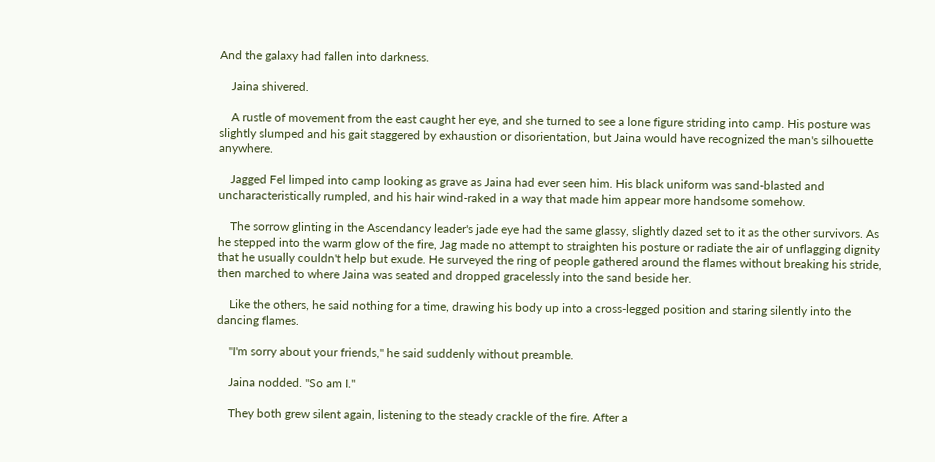And the galaxy had fallen into darkness.

    Jaina shivered.

    A rustle of movement from the east caught her eye, and she turned to see a lone figure striding into camp. His posture was slightly slumped and his gait staggered by exhaustion or disorientation, but Jaina would have recognized the man's silhouette anywhere.

    Jagged Fel limped into camp looking as grave as Jaina had ever seen him. His black uniform was sand-blasted and uncharacteristically rumpled, and his hair wind-raked in a way that made him appear more handsome somehow.

    The sorrow glinting in the Ascendancy leader's jade eye had the same glassy, slightly dazed set to it as the other survivors. As he stepped into the warm glow of the fire, Jag made no attempt to straighten his posture or radiate the air of unflagging dignity that he usually couldn't help but exude. He surveyed the ring of people gathered around the flames without breaking his stride, then marched to where Jaina was seated and dropped gracelessly into the sand beside her.

    Like the others, he said nothing for a time, drawing his body up into a cross-legged position and staring silently into the dancing flames.

    "I'm sorry about your friends," he said suddenly without preamble.

    Jaina nodded. "So am I."

    They both grew silent again, listening to the steady crackle of the fire. After a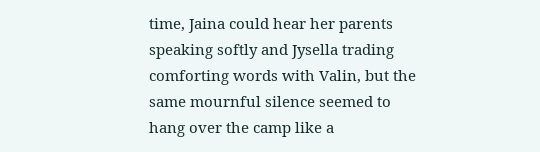time, Jaina could hear her parents speaking softly and Jysella trading comforting words with Valin, but the same mournful silence seemed to hang over the camp like a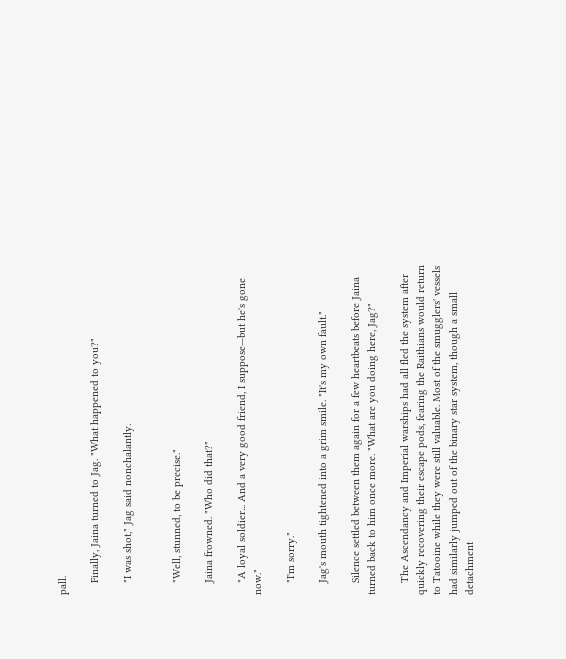pall.

    Finally, Jaina turned to Jag. "What happened to you?"

    "I was shot," Jag said nonchalantly.


    "Well, stunned, to be precise."

    Jaina frowned. "Who did that?"

    "A loyal soldier... And a very good friend, I suppose—but he's gone now."

    "I'm sorry."

    Jag's mouth tightened into a grim smile. "It's my own fault."

    Silence settled between them again for a few heartbeats before Jaina turned back to him once more. "What are you doing here, Jag?"

    The Ascendancy and Imperial warships had all fled the system after quickly recovering their escape pods, fearing the Raithians would return to Tatooine while they were still valuable. Most of the smugglers' vessels had similarly jumped out of the binary star system, though a small detachment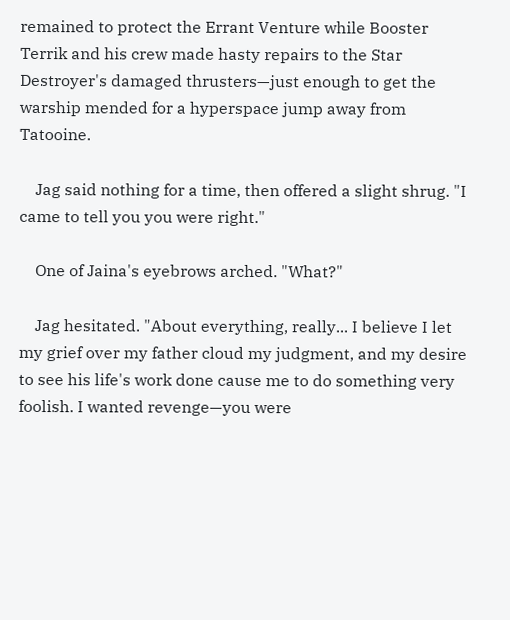remained to protect the Errant Venture while Booster Terrik and his crew made hasty repairs to the Star Destroyer's damaged thrusters—just enough to get the warship mended for a hyperspace jump away from Tatooine.

    Jag said nothing for a time, then offered a slight shrug. "I came to tell you you were right."

    One of Jaina's eyebrows arched. "What?"

    Jag hesitated. "About everything, really... I believe I let my grief over my father cloud my judgment, and my desire to see his life's work done cause me to do something very foolish. I wanted revenge—you were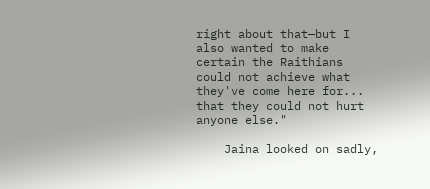right about that—but I also wanted to make certain the Raithians could not achieve what they've come here for... that they could not hurt anyone else."

    Jaina looked on sadly,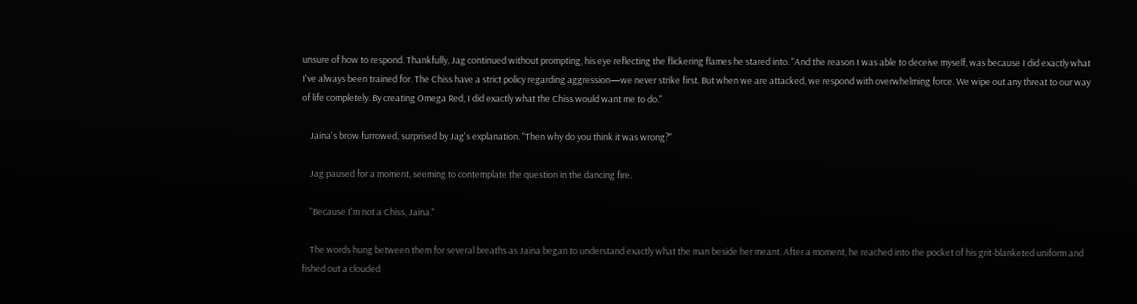unsure of how to respond. Thankfully, Jag continued without prompting, his eye reflecting the flickering flames he stared into. "And the reason I was able to deceive myself, was because I did exactly what I've always been trained for. The Chiss have a strict policy regarding aggression—we never strike first. But when we are attacked, we respond with overwhelming force. We wipe out any threat to our way of life completely. By creating Omega Red, I did exactly what the Chiss would want me to do."

    Jaina's brow furrowed, surprised by Jag's explanation. "Then why do you think it was wrong?"

    Jag paused for a moment, seeming to contemplate the question in the dancing fire.

    "Because I'm not a Chiss, Jaina."

    The words hung between them for several breaths as Jaina began to understand exactly what the man beside her meant. After a moment, he reached into the pocket of his grit-blanketed uniform and fished out a clouded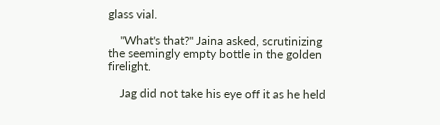glass vial.

    "What's that?" Jaina asked, scrutinizing the seemingly empty bottle in the golden firelight.

    Jag did not take his eye off it as he held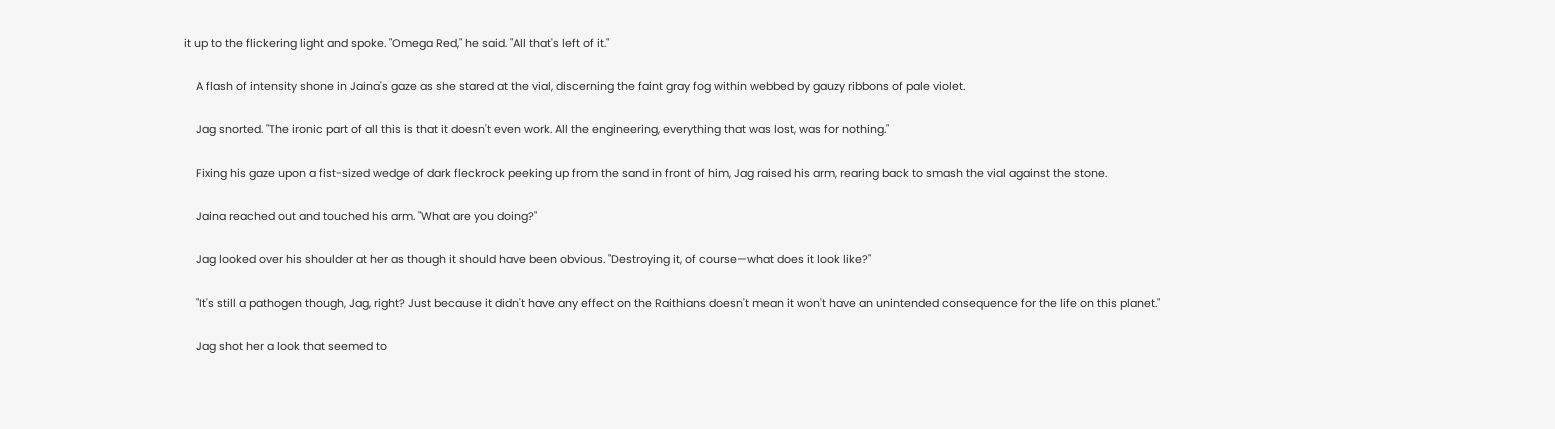it up to the flickering light and spoke. "Omega Red," he said. "All that's left of it."

    A flash of intensity shone in Jaina's gaze as she stared at the vial, discerning the faint gray fog within webbed by gauzy ribbons of pale violet.

    Jag snorted. "The ironic part of all this is that it doesn't even work. All the engineering, everything that was lost, was for nothing."

    Fixing his gaze upon a fist-sized wedge of dark fleckrock peeking up from the sand in front of him, Jag raised his arm, rearing back to smash the vial against the stone.

    Jaina reached out and touched his arm. "What are you doing?"

    Jag looked over his shoulder at her as though it should have been obvious. "Destroying it, of course—what does it look like?"

    "It's still a pathogen though, Jag, right? Just because it didn't have any effect on the Raithians doesn't mean it won't have an unintended consequence for the life on this planet."

    Jag shot her a look that seemed to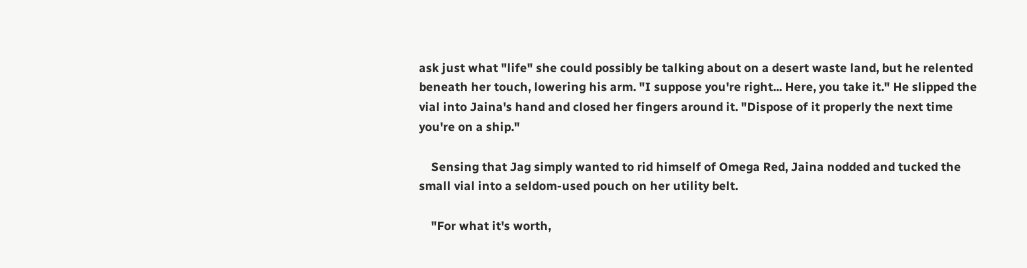ask just what "life" she could possibly be talking about on a desert waste land, but he relented beneath her touch, lowering his arm. "I suppose you're right... Here, you take it." He slipped the vial into Jaina's hand and closed her fingers around it. "Dispose of it properly the next time you're on a ship."

    Sensing that Jag simply wanted to rid himself of Omega Red, Jaina nodded and tucked the small vial into a seldom-used pouch on her utility belt.

    "For what it's worth,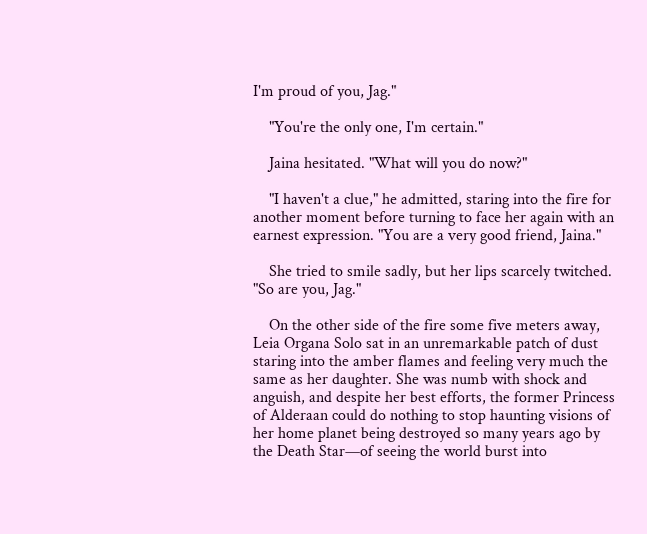I'm proud of you, Jag."

    "You're the only one, I'm certain."

    Jaina hesitated. "What will you do now?"

    "I haven't a clue," he admitted, staring into the fire for another moment before turning to face her again with an earnest expression. "You are a very good friend, Jaina."

    She tried to smile sadly, but her lips scarcely twitched. "So are you, Jag."

    On the other side of the fire some five meters away, Leia Organa Solo sat in an unremarkable patch of dust staring into the amber flames and feeling very much the same as her daughter. She was numb with shock and anguish, and despite her best efforts, the former Princess of Alderaan could do nothing to stop haunting visions of her home planet being destroyed so many years ago by the Death Star—of seeing the world burst into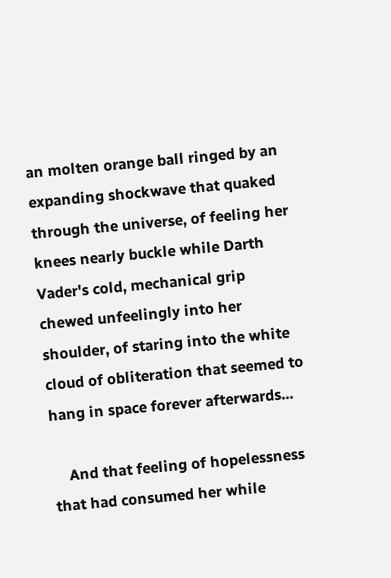an molten orange ball ringed by an expanding shockwave that quaked through the universe, of feeling her knees nearly buckle while Darth Vader's cold, mechanical grip chewed unfeelingly into her shoulder, of staring into the white cloud of obliteration that seemed to hang in space forever afterwards...

    And that feeling of hopelessness that had consumed her while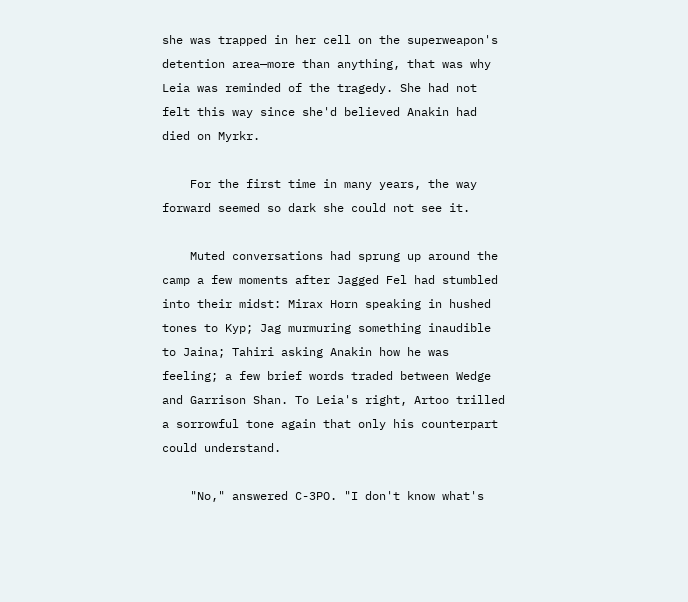she was trapped in her cell on the superweapon's detention area—more than anything, that was why Leia was reminded of the tragedy. She had not felt this way since she'd believed Anakin had died on Myrkr.

    For the first time in many years, the way forward seemed so dark she could not see it.

    Muted conversations had sprung up around the camp a few moments after Jagged Fel had stumbled into their midst: Mirax Horn speaking in hushed tones to Kyp; Jag murmuring something inaudible to Jaina; Tahiri asking Anakin how he was feeling; a few brief words traded between Wedge and Garrison Shan. To Leia's right, Artoo trilled a sorrowful tone again that only his counterpart could understand.

    "No," answered C-3PO. "I don't know what's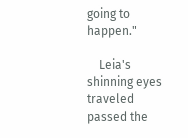going to happen."

    Leia's shinning eyes traveled passed the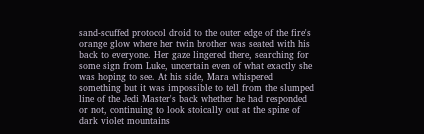sand-scuffed protocol droid to the outer edge of the fire's orange glow where her twin brother was seated with his back to everyone. Her gaze lingered there, searching for some sign from Luke, uncertain even of what exactly she was hoping to see. At his side, Mara whispered something but it was impossible to tell from the slumped line of the Jedi Master's back whether he had responded or not, continuing to look stoically out at the spine of dark violet mountains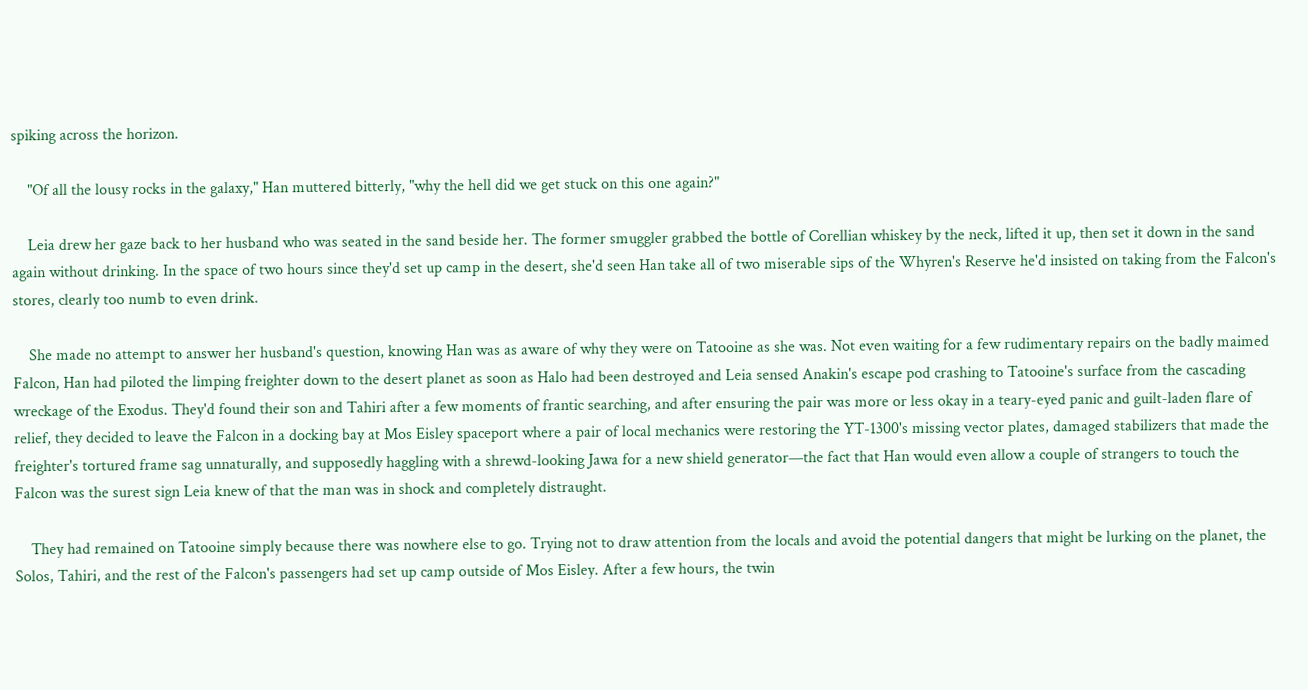spiking across the horizon.

    "Of all the lousy rocks in the galaxy," Han muttered bitterly, "why the hell did we get stuck on this one again?"

    Leia drew her gaze back to her husband who was seated in the sand beside her. The former smuggler grabbed the bottle of Corellian whiskey by the neck, lifted it up, then set it down in the sand again without drinking. In the space of two hours since they'd set up camp in the desert, she'd seen Han take all of two miserable sips of the Whyren's Reserve he'd insisted on taking from the Falcon's stores, clearly too numb to even drink.

    She made no attempt to answer her husband's question, knowing Han was as aware of why they were on Tatooine as she was. Not even waiting for a few rudimentary repairs on the badly maimed Falcon, Han had piloted the limping freighter down to the desert planet as soon as Halo had been destroyed and Leia sensed Anakin's escape pod crashing to Tatooine's surface from the cascading wreckage of the Exodus. They'd found their son and Tahiri after a few moments of frantic searching, and after ensuring the pair was more or less okay in a teary-eyed panic and guilt-laden flare of relief, they decided to leave the Falcon in a docking bay at Mos Eisley spaceport where a pair of local mechanics were restoring the YT-1300's missing vector plates, damaged stabilizers that made the freighter's tortured frame sag unnaturally, and supposedly haggling with a shrewd-looking Jawa for a new shield generator—the fact that Han would even allow a couple of strangers to touch the Falcon was the surest sign Leia knew of that the man was in shock and completely distraught.

    They had remained on Tatooine simply because there was nowhere else to go. Trying not to draw attention from the locals and avoid the potential dangers that might be lurking on the planet, the Solos, Tahiri, and the rest of the Falcon's passengers had set up camp outside of Mos Eisley. After a few hours, the twin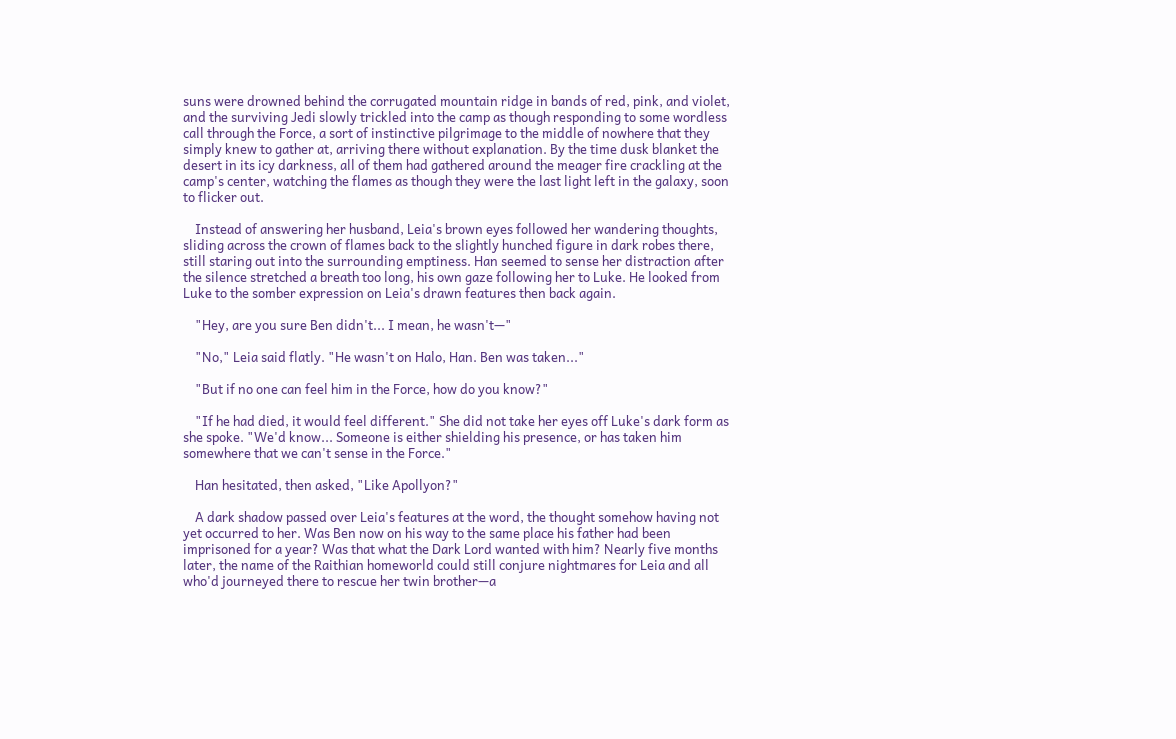suns were drowned behind the corrugated mountain ridge in bands of red, pink, and violet, and the surviving Jedi slowly trickled into the camp as though responding to some wordless call through the Force, a sort of instinctive pilgrimage to the middle of nowhere that they simply knew to gather at, arriving there without explanation. By the time dusk blanket the desert in its icy darkness, all of them had gathered around the meager fire crackling at the camp's center, watching the flames as though they were the last light left in the galaxy, soon to flicker out.

    Instead of answering her husband, Leia's brown eyes followed her wandering thoughts, sliding across the crown of flames back to the slightly hunched figure in dark robes there, still staring out into the surrounding emptiness. Han seemed to sense her distraction after the silence stretched a breath too long, his own gaze following her to Luke. He looked from Luke to the somber expression on Leia's drawn features then back again.

    "Hey, are you sure Ben didn't... I mean, he wasn't—"

    "No," Leia said flatly. "He wasn't on Halo, Han. Ben was taken..."

    "But if no one can feel him in the Force, how do you know?"

    "If he had died, it would feel different." She did not take her eyes off Luke's dark form as she spoke. "We'd know... Someone is either shielding his presence, or has taken him somewhere that we can't sense in the Force."

    Han hesitated, then asked, "Like Apollyon?"

    A dark shadow passed over Leia's features at the word, the thought somehow having not yet occurred to her. Was Ben now on his way to the same place his father had been imprisoned for a year? Was that what the Dark Lord wanted with him? Nearly five months later, the name of the Raithian homeworld could still conjure nightmares for Leia and all who'd journeyed there to rescue her twin brother—a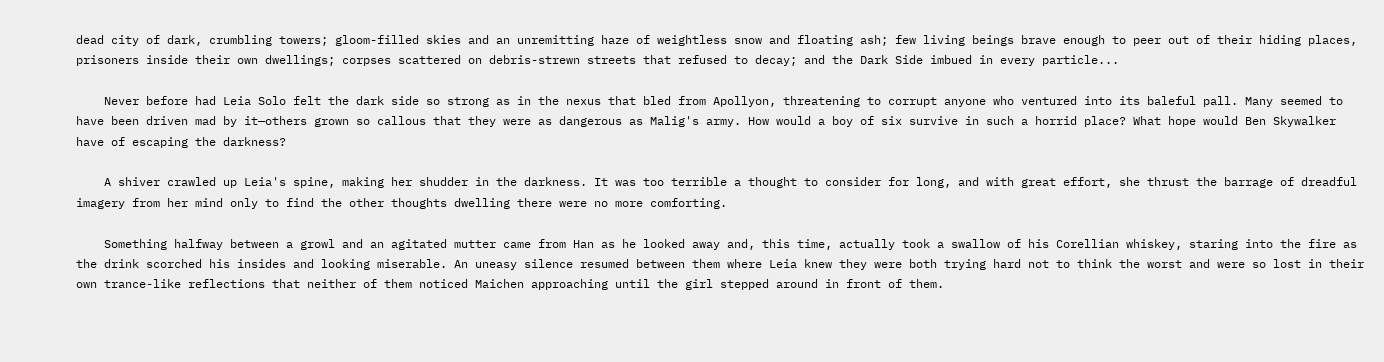dead city of dark, crumbling towers; gloom-filled skies and an unremitting haze of weightless snow and floating ash; few living beings brave enough to peer out of their hiding places, prisoners inside their own dwellings; corpses scattered on debris-strewn streets that refused to decay; and the Dark Side imbued in every particle...

    Never before had Leia Solo felt the dark side so strong as in the nexus that bled from Apollyon, threatening to corrupt anyone who ventured into its baleful pall. Many seemed to have been driven mad by it—others grown so callous that they were as dangerous as Malig's army. How would a boy of six survive in such a horrid place? What hope would Ben Skywalker have of escaping the darkness?

    A shiver crawled up Leia's spine, making her shudder in the darkness. It was too terrible a thought to consider for long, and with great effort, she thrust the barrage of dreadful imagery from her mind only to find the other thoughts dwelling there were no more comforting.

    Something halfway between a growl and an agitated mutter came from Han as he looked away and, this time, actually took a swallow of his Corellian whiskey, staring into the fire as the drink scorched his insides and looking miserable. An uneasy silence resumed between them where Leia knew they were both trying hard not to think the worst and were so lost in their own trance-like reflections that neither of them noticed Maichen approaching until the girl stepped around in front of them.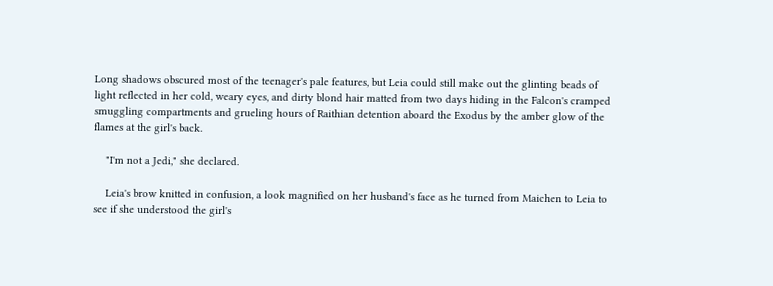Long shadows obscured most of the teenager's pale features, but Leia could still make out the glinting beads of light reflected in her cold, weary eyes, and dirty blond hair matted from two days hiding in the Falcon's cramped smuggling compartments and grueling hours of Raithian detention aboard the Exodus by the amber glow of the flames at the girl's back.

    "I'm not a Jedi," she declared.

    Leia's brow knitted in confusion, a look magnified on her husband's face as he turned from Maichen to Leia to see if she understood the girl's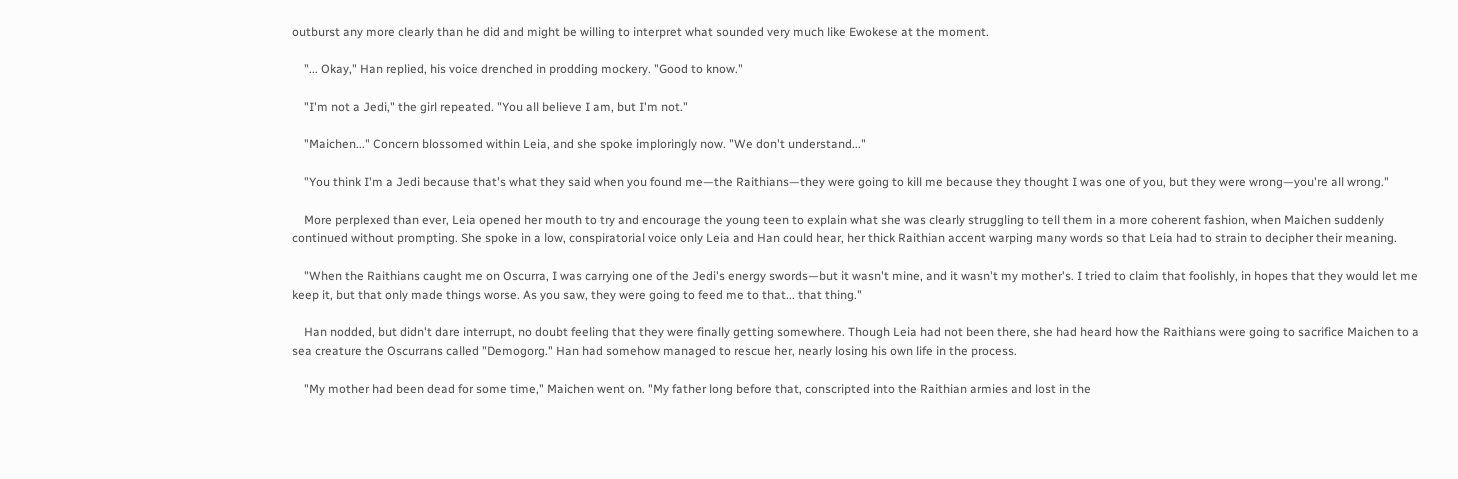outburst any more clearly than he did and might be willing to interpret what sounded very much like Ewokese at the moment.

    "... Okay," Han replied, his voice drenched in prodding mockery. "Good to know."

    "I'm not a Jedi," the girl repeated. "You all believe I am, but I'm not."

    "Maichen..." Concern blossomed within Leia, and she spoke imploringly now. "We don't understand..."

    "You think I'm a Jedi because that's what they said when you found me—the Raithians—they were going to kill me because they thought I was one of you, but they were wrong—you're all wrong."

    More perplexed than ever, Leia opened her mouth to try and encourage the young teen to explain what she was clearly struggling to tell them in a more coherent fashion, when Maichen suddenly continued without prompting. She spoke in a low, conspiratorial voice only Leia and Han could hear, her thick Raithian accent warping many words so that Leia had to strain to decipher their meaning.

    "When the Raithians caught me on Oscurra, I was carrying one of the Jedi's energy swords—but it wasn't mine, and it wasn't my mother's. I tried to claim that foolishly, in hopes that they would let me keep it, but that only made things worse. As you saw, they were going to feed me to that... that thing."

    Han nodded, but didn't dare interrupt, no doubt feeling that they were finally getting somewhere. Though Leia had not been there, she had heard how the Raithians were going to sacrifice Maichen to a sea creature the Oscurrans called "Demogorg." Han had somehow managed to rescue her, nearly losing his own life in the process.

    "My mother had been dead for some time," Maichen went on. "My father long before that, conscripted into the Raithian armies and lost in the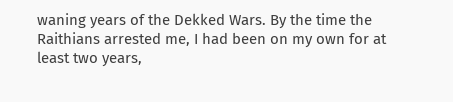waning years of the Dekked Wars. By the time the Raithians arrested me, I had been on my own for at least two years,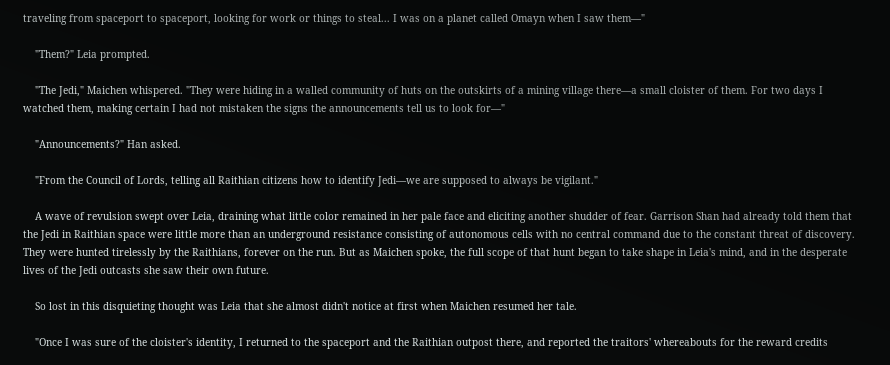traveling from spaceport to spaceport, looking for work or things to steal... I was on a planet called Omayn when I saw them—"

    "Them?" Leia prompted.

    "The Jedi," Maichen whispered. "They were hiding in a walled community of huts on the outskirts of a mining village there—a small cloister of them. For two days I watched them, making certain I had not mistaken the signs the announcements tell us to look for—"

    "Announcements?" Han asked.

    "From the Council of Lords, telling all Raithian citizens how to identify Jedi—we are supposed to always be vigilant."

    A wave of revulsion swept over Leia, draining what little color remained in her pale face and eliciting another shudder of fear. Garrison Shan had already told them that the Jedi in Raithian space were little more than an underground resistance consisting of autonomous cells with no central command due to the constant threat of discovery. They were hunted tirelessly by the Raithians, forever on the run. But as Maichen spoke, the full scope of that hunt began to take shape in Leia's mind, and in the desperate lives of the Jedi outcasts she saw their own future.

    So lost in this disquieting thought was Leia that she almost didn't notice at first when Maichen resumed her tale.

    "Once I was sure of the cloister's identity, I returned to the spaceport and the Raithian outpost there, and reported the traitors' whereabouts for the reward credits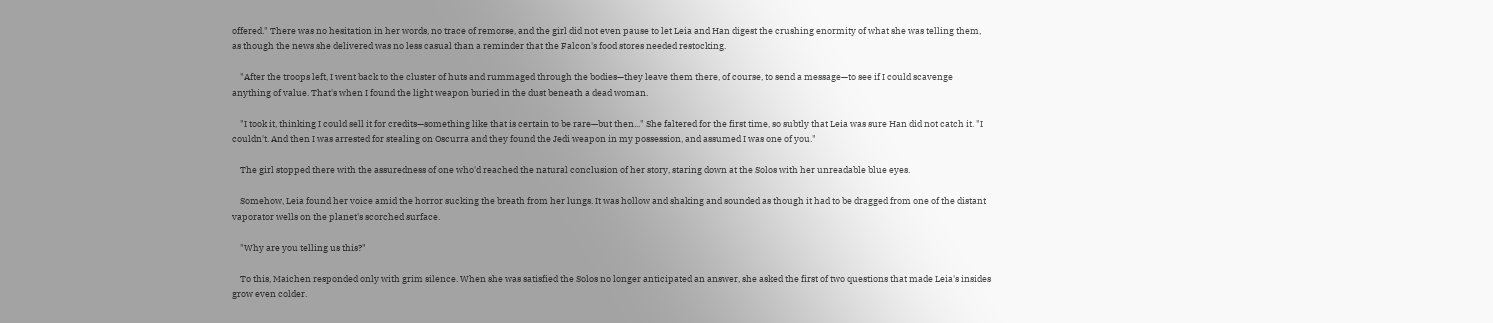offered." There was no hesitation in her words, no trace of remorse, and the girl did not even pause to let Leia and Han digest the crushing enormity of what she was telling them, as though the news she delivered was no less casual than a reminder that the Falcon's food stores needed restocking.

    "After the troops left, I went back to the cluster of huts and rummaged through the bodies—they leave them there, of course, to send a message—to see if I could scavenge anything of value. That's when I found the light weapon buried in the dust beneath a dead woman.

    "I took it, thinking I could sell it for credits—something like that is certain to be rare—but then..." She faltered for the first time, so subtly that Leia was sure Han did not catch it. "I couldn't. And then I was arrested for stealing on Oscurra and they found the Jedi weapon in my possession, and assumed I was one of you."

    The girl stopped there with the assuredness of one who'd reached the natural conclusion of her story, staring down at the Solos with her unreadable blue eyes.

    Somehow, Leia found her voice amid the horror sucking the breath from her lungs. It was hollow and shaking and sounded as though it had to be dragged from one of the distant vaporator wells on the planet's scorched surface.

    "Why are you telling us this?"

    To this, Maichen responded only with grim silence. When she was satisfied the Solos no longer anticipated an answer, she asked the first of two questions that made Leia's insides grow even colder.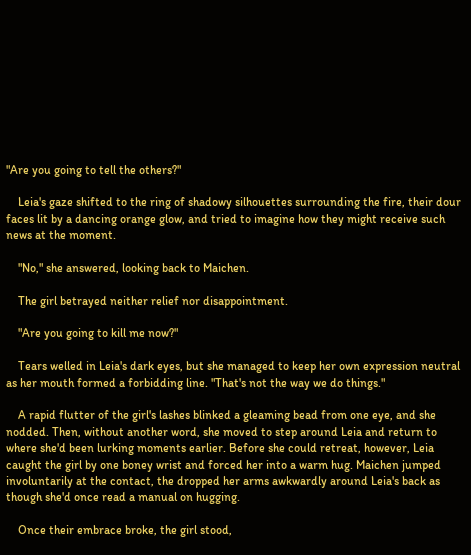"Are you going to tell the others?"

    Leia's gaze shifted to the ring of shadowy silhouettes surrounding the fire, their dour faces lit by a dancing orange glow, and tried to imagine how they might receive such news at the moment.

    "No," she answered, looking back to Maichen.

    The girl betrayed neither relief nor disappointment.

    "Are you going to kill me now?"

    Tears welled in Leia's dark eyes, but she managed to keep her own expression neutral as her mouth formed a forbidding line. "That's not the way we do things."

    A rapid flutter of the girl's lashes blinked a gleaming bead from one eye, and she nodded. Then, without another word, she moved to step around Leia and return to where she'd been lurking moments earlier. Before she could retreat, however, Leia caught the girl by one boney wrist and forced her into a warm hug. Maichen jumped involuntarily at the contact, the dropped her arms awkwardly around Leia's back as though she'd once read a manual on hugging.

    Once their embrace broke, the girl stood,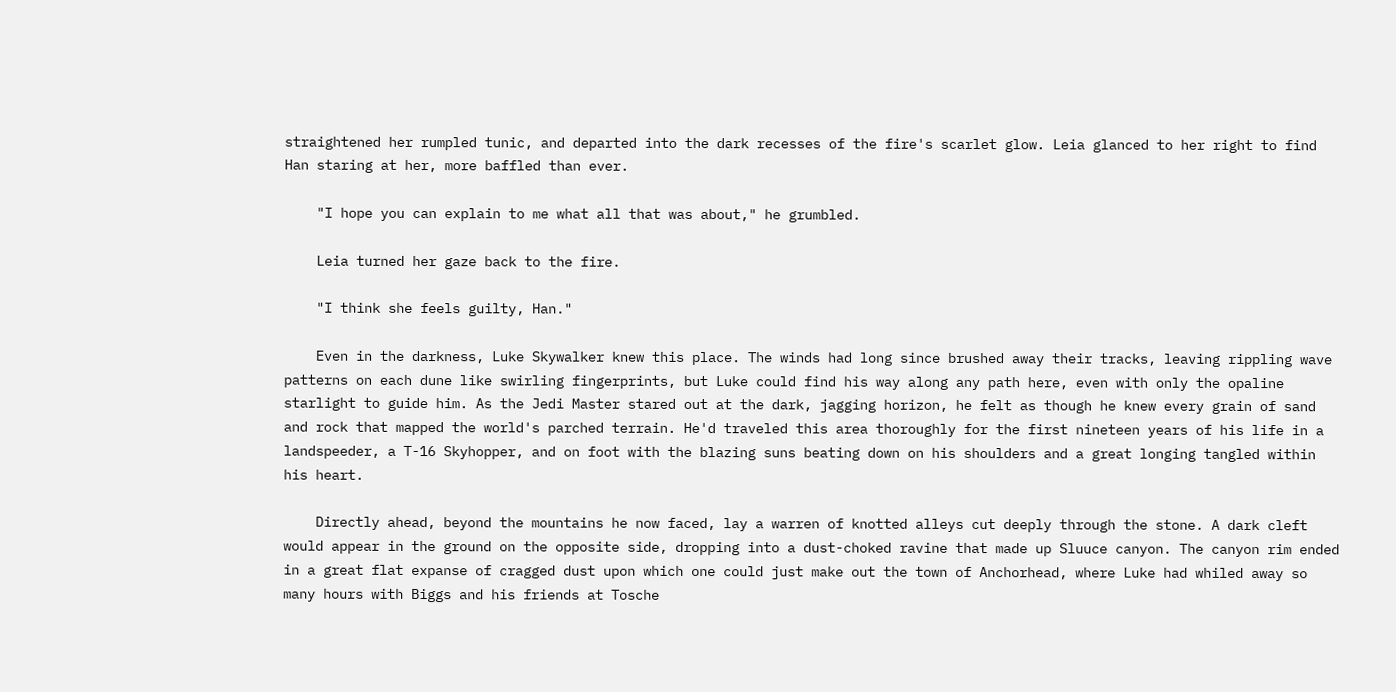straightened her rumpled tunic, and departed into the dark recesses of the fire's scarlet glow. Leia glanced to her right to find Han staring at her, more baffled than ever.

    "I hope you can explain to me what all that was about," he grumbled.

    Leia turned her gaze back to the fire.

    "I think she feels guilty, Han."

    Even in the darkness, Luke Skywalker knew this place. The winds had long since brushed away their tracks, leaving rippling wave patterns on each dune like swirling fingerprints, but Luke could find his way along any path here, even with only the opaline starlight to guide him. As the Jedi Master stared out at the dark, jagging horizon, he felt as though he knew every grain of sand and rock that mapped the world's parched terrain. He'd traveled this area thoroughly for the first nineteen years of his life in a landspeeder, a T-16 Skyhopper, and on foot with the blazing suns beating down on his shoulders and a great longing tangled within his heart.

    Directly ahead, beyond the mountains he now faced, lay a warren of knotted alleys cut deeply through the stone. A dark cleft would appear in the ground on the opposite side, dropping into a dust-choked ravine that made up Sluuce canyon. The canyon rim ended in a great flat expanse of cragged dust upon which one could just make out the town of Anchorhead, where Luke had whiled away so many hours with Biggs and his friends at Tosche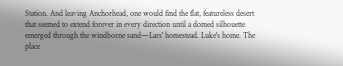Station. And leaving Anchorhead, one would find the flat, featureless desert that seemed to extend forever in every direction until a domed silhouette emerged through the windborne sand—Lars' homestead. Luke's home. The place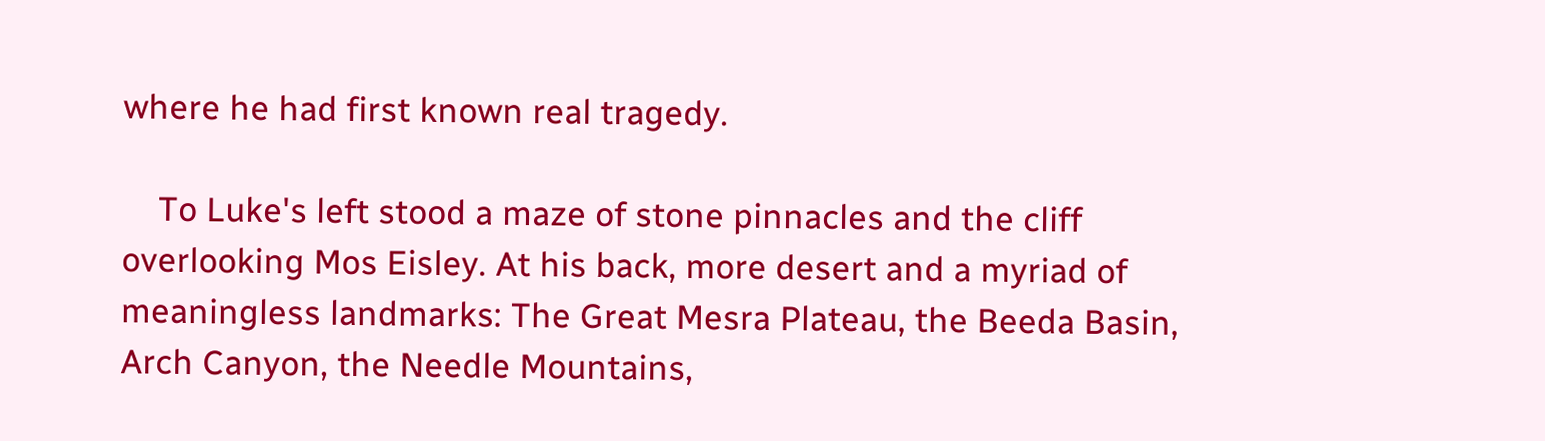where he had first known real tragedy.

    To Luke's left stood a maze of stone pinnacles and the cliff overlooking Mos Eisley. At his back, more desert and a myriad of meaningless landmarks: The Great Mesra Plateau, the Beeda Basin, Arch Canyon, the Needle Mountains,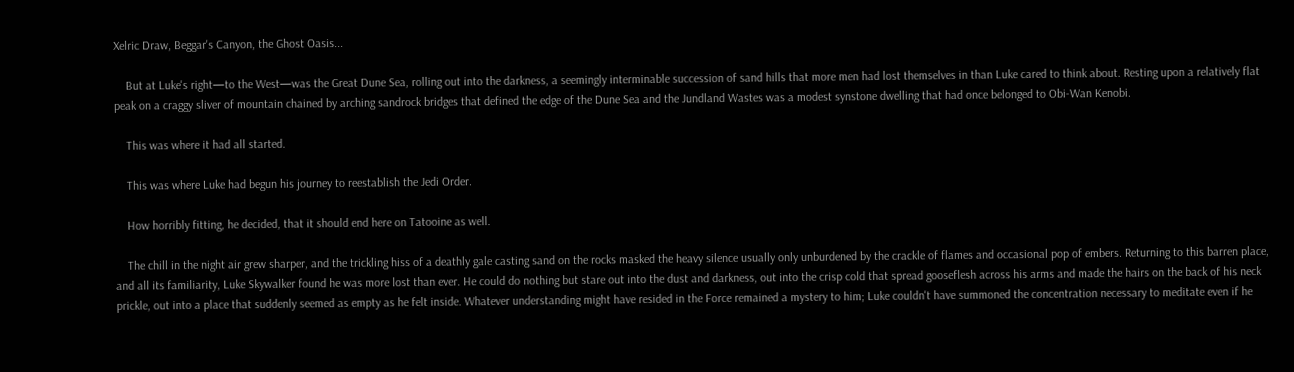Xelric Draw, Beggar's Canyon, the Ghost Oasis...

    But at Luke's right—to the West—was the Great Dune Sea, rolling out into the darkness, a seemingly interminable succession of sand hills that more men had lost themselves in than Luke cared to think about. Resting upon a relatively flat peak on a craggy sliver of mountain chained by arching sandrock bridges that defined the edge of the Dune Sea and the Jundland Wastes was a modest synstone dwelling that had once belonged to Obi-Wan Kenobi.

    This was where it had all started.

    This was where Luke had begun his journey to reestablish the Jedi Order.

    How horribly fitting, he decided, that it should end here on Tatooine as well.

    The chill in the night air grew sharper, and the trickling hiss of a deathly gale casting sand on the rocks masked the heavy silence usually only unburdened by the crackle of flames and occasional pop of embers. Returning to this barren place, and all its familiarity, Luke Skywalker found he was more lost than ever. He could do nothing but stare out into the dust and darkness, out into the crisp cold that spread gooseflesh across his arms and made the hairs on the back of his neck prickle, out into a place that suddenly seemed as empty as he felt inside. Whatever understanding might have resided in the Force remained a mystery to him; Luke couldn't have summoned the concentration necessary to meditate even if he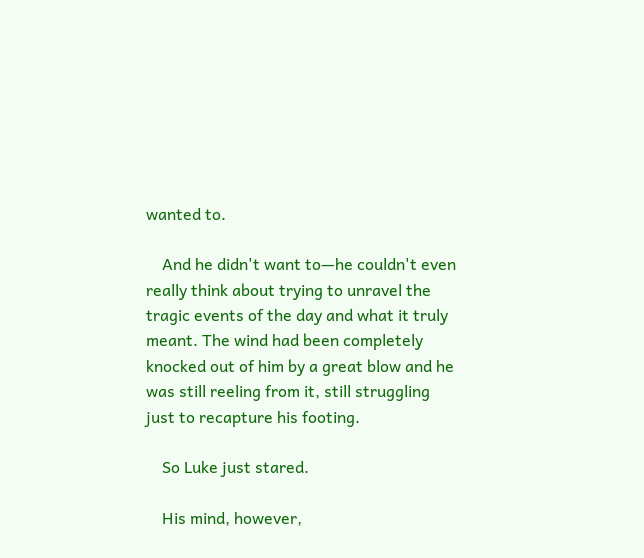wanted to.

    And he didn't want to—he couldn't even really think about trying to unravel the tragic events of the day and what it truly meant. The wind had been completely knocked out of him by a great blow and he was still reeling from it, still struggling just to recapture his footing.

    So Luke just stared.

    His mind, however,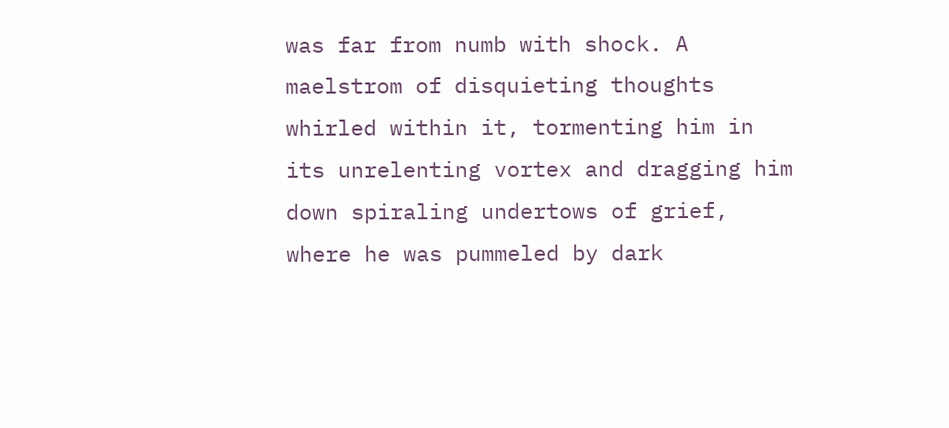was far from numb with shock. A maelstrom of disquieting thoughts whirled within it, tormenting him in its unrelenting vortex and dragging him down spiraling undertows of grief, where he was pummeled by dark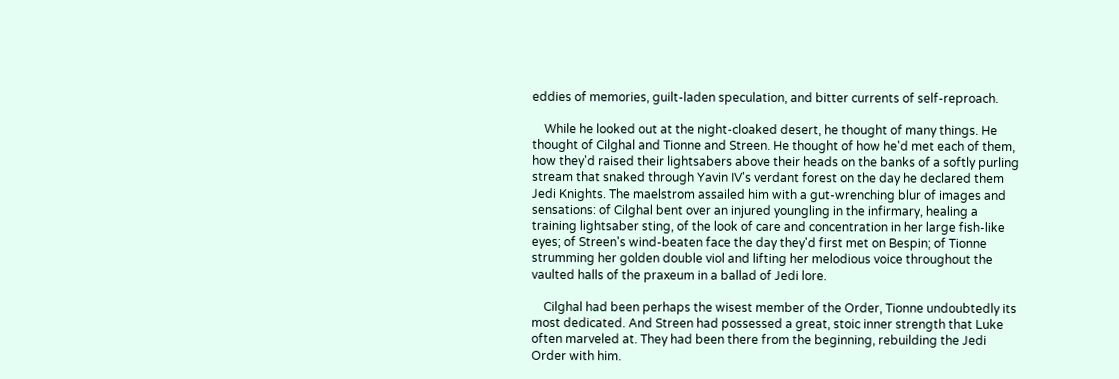eddies of memories, guilt-laden speculation, and bitter currents of self-reproach.

    While he looked out at the night-cloaked desert, he thought of many things. He thought of Cilghal and Tionne and Streen. He thought of how he'd met each of them, how they'd raised their lightsabers above their heads on the banks of a softly purling stream that snaked through Yavin IV's verdant forest on the day he declared them Jedi Knights. The maelstrom assailed him with a gut-wrenching blur of images and sensations: of Cilghal bent over an injured youngling in the infirmary, healing a training lightsaber sting, of the look of care and concentration in her large fish-like eyes; of Streen's wind-beaten face the day they'd first met on Bespin; of Tionne strumming her golden double viol and lifting her melodious voice throughout the vaulted halls of the praxeum in a ballad of Jedi lore.

    Cilghal had been perhaps the wisest member of the Order, Tionne undoubtedly its most dedicated. And Streen had possessed a great, stoic inner strength that Luke often marveled at. They had been there from the beginning, rebuilding the Jedi Order with him.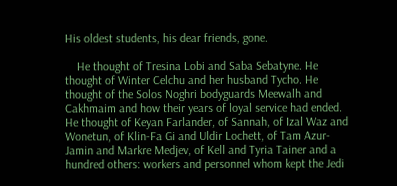His oldest students, his dear friends, gone.

    He thought of Tresina Lobi and Saba Sebatyne. He thought of Winter Celchu and her husband Tycho. He thought of the Solos Noghri bodyguards Meewalh and Cakhmaim and how their years of loyal service had ended. He thought of Keyan Farlander, of Sannah, of Izal Waz and Wonetun, of Klin-Fa Gi and Uldir Lochett, of Tam Azur-Jamin and Markre Medjev, of Kell and Tyria Tainer and a hundred others: workers and personnel whom kept the Jedi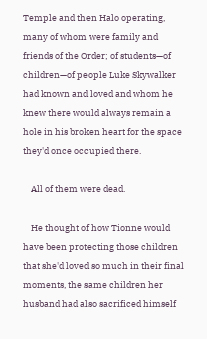Temple and then Halo operating, many of whom were family and friends of the Order; of students—of children—of people Luke Skywalker had known and loved and whom he knew there would always remain a hole in his broken heart for the space they'd once occupied there.

    All of them were dead.

    He thought of how Tionne would have been protecting those children that she'd loved so much in their final moments, the same children her husband had also sacrificed himself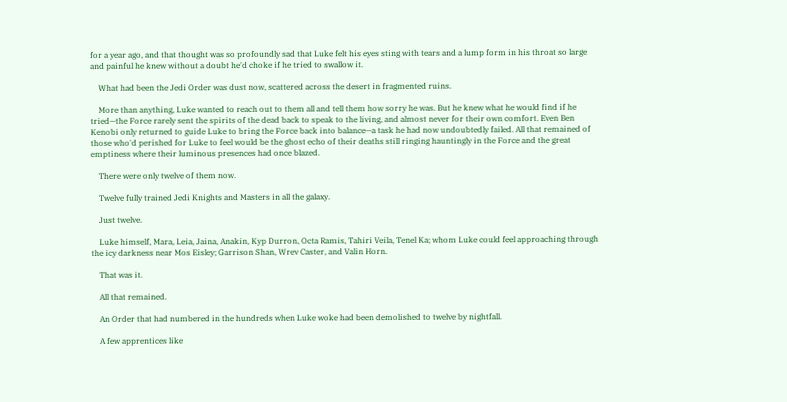for a year ago, and that thought was so profoundly sad that Luke felt his eyes sting with tears and a lump form in his throat so large and painful he knew without a doubt he'd choke if he tried to swallow it.

    What had been the Jedi Order was dust now, scattered across the desert in fragmented ruins.

    More than anything, Luke wanted to reach out to them all and tell them how sorry he was. But he knew what he would find if he tried—the Force rarely sent the spirits of the dead back to speak to the living, and almost never for their own comfort. Even Ben Kenobi only returned to guide Luke to bring the Force back into balance—a task he had now undoubtedly failed. All that remained of those who'd perished for Luke to feel would be the ghost echo of their deaths still ringing hauntingly in the Force and the great emptiness where their luminous presences had once blazed.

    There were only twelve of them now.

    Twelve fully trained Jedi Knights and Masters in all the galaxy.

    Just twelve.

    Luke himself, Mara, Leia, Jaina, Anakin, Kyp Durron, Octa Ramis, Tahiri Veila, Tenel Ka; whom Luke could feel approaching through the icy darkness near Mos Eisley; Garrison Shan, Wrev Caster, and Valin Horn.

    That was it.

    All that remained.

    An Order that had numbered in the hundreds when Luke woke had been demolished to twelve by nightfall.

    A few apprentices like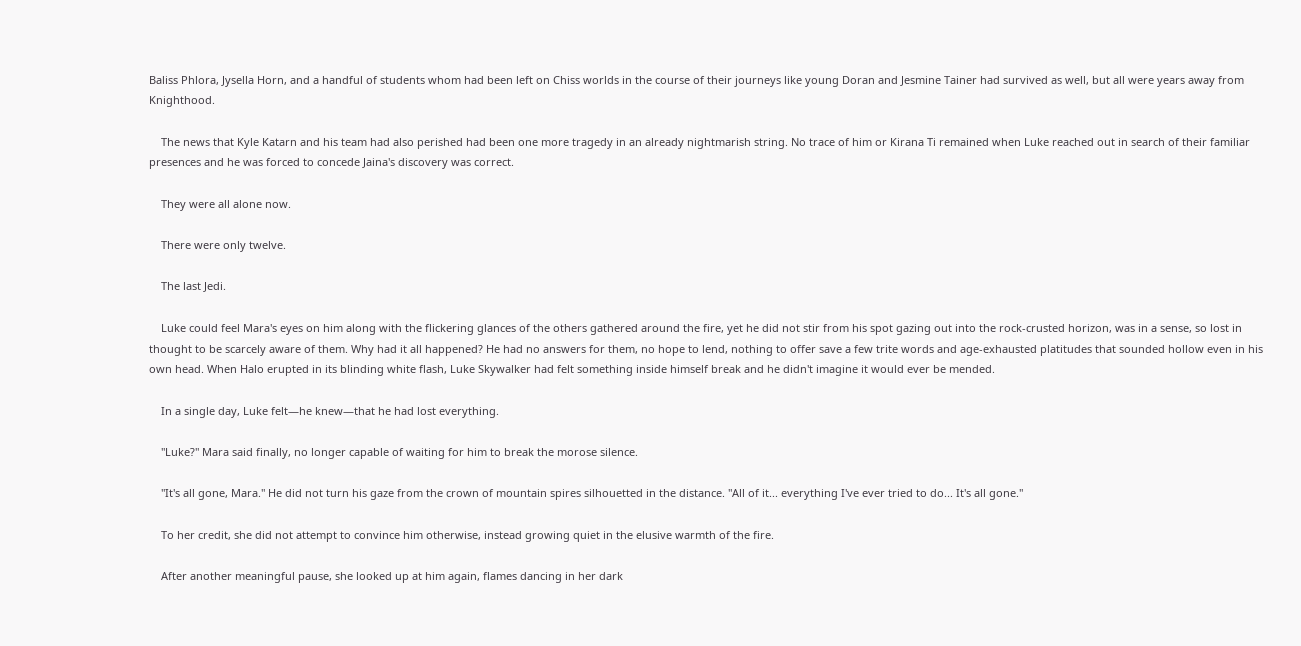Baliss Phlora, Jysella Horn, and a handful of students whom had been left on Chiss worlds in the course of their journeys like young Doran and Jesmine Tainer had survived as well, but all were years away from Knighthood.

    The news that Kyle Katarn and his team had also perished had been one more tragedy in an already nightmarish string. No trace of him or Kirana Ti remained when Luke reached out in search of their familiar presences and he was forced to concede Jaina's discovery was correct.

    They were all alone now.

    There were only twelve.

    The last Jedi.

    Luke could feel Mara's eyes on him along with the flickering glances of the others gathered around the fire, yet he did not stir from his spot gazing out into the rock-crusted horizon, was in a sense, so lost in thought to be scarcely aware of them. Why had it all happened? He had no answers for them, no hope to lend, nothing to offer save a few trite words and age-exhausted platitudes that sounded hollow even in his own head. When Halo erupted in its blinding white flash, Luke Skywalker had felt something inside himself break and he didn't imagine it would ever be mended.

    In a single day, Luke felt—he knew—that he had lost everything.

    "Luke?" Mara said finally, no longer capable of waiting for him to break the morose silence.

    "It's all gone, Mara." He did not turn his gaze from the crown of mountain spires silhouetted in the distance. "All of it... everything I've ever tried to do... It's all gone."

    To her credit, she did not attempt to convince him otherwise, instead growing quiet in the elusive warmth of the fire.

    After another meaningful pause, she looked up at him again, flames dancing in her dark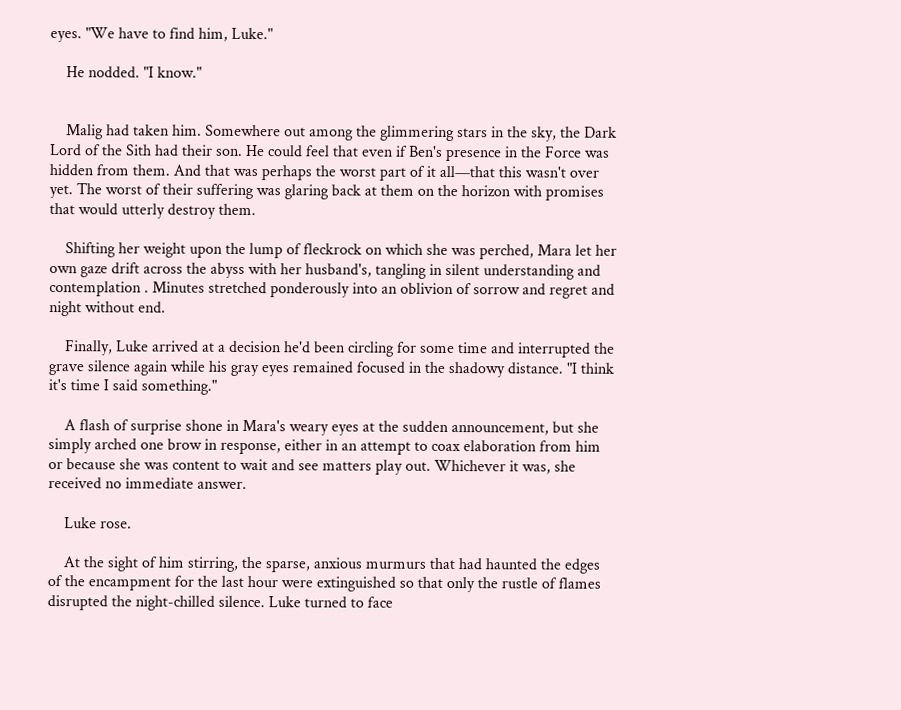eyes. "We have to find him, Luke."

    He nodded. "I know."


    Malig had taken him. Somewhere out among the glimmering stars in the sky, the Dark Lord of the Sith had their son. He could feel that even if Ben's presence in the Force was hidden from them. And that was perhaps the worst part of it all—that this wasn't over yet. The worst of their suffering was glaring back at them on the horizon with promises that would utterly destroy them.

    Shifting her weight upon the lump of fleckrock on which she was perched, Mara let her own gaze drift across the abyss with her husband's, tangling in silent understanding and contemplation . Minutes stretched ponderously into an oblivion of sorrow and regret and night without end.

    Finally, Luke arrived at a decision he'd been circling for some time and interrupted the grave silence again while his gray eyes remained focused in the shadowy distance. "I think it's time I said something."

    A flash of surprise shone in Mara's weary eyes at the sudden announcement, but she simply arched one brow in response, either in an attempt to coax elaboration from him or because she was content to wait and see matters play out. Whichever it was, she received no immediate answer.

    Luke rose.

    At the sight of him stirring, the sparse, anxious murmurs that had haunted the edges of the encampment for the last hour were extinguished so that only the rustle of flames disrupted the night-chilled silence. Luke turned to face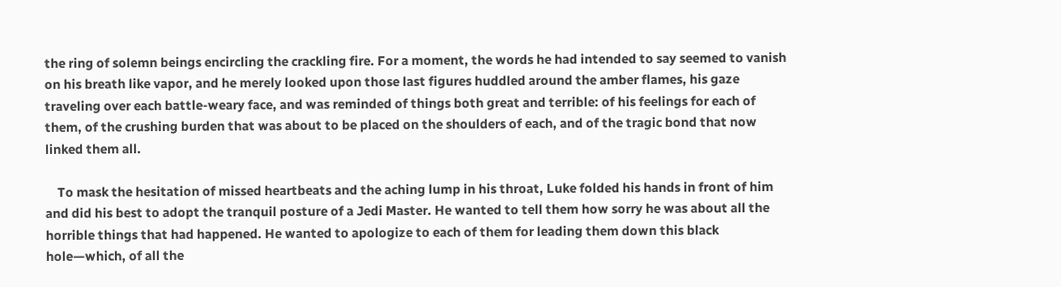the ring of solemn beings encircling the crackling fire. For a moment, the words he had intended to say seemed to vanish on his breath like vapor, and he merely looked upon those last figures huddled around the amber flames, his gaze traveling over each battle-weary face, and was reminded of things both great and terrible: of his feelings for each of them, of the crushing burden that was about to be placed on the shoulders of each, and of the tragic bond that now linked them all.

    To mask the hesitation of missed heartbeats and the aching lump in his throat, Luke folded his hands in front of him and did his best to adopt the tranquil posture of a Jedi Master. He wanted to tell them how sorry he was about all the horrible things that had happened. He wanted to apologize to each of them for leading them down this black hole—which, of all the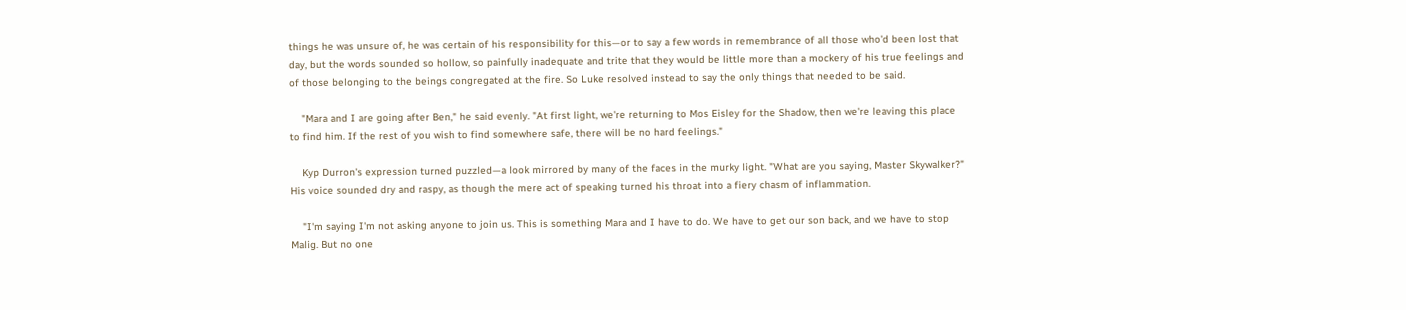things he was unsure of, he was certain of his responsibility for this—or to say a few words in remembrance of all those who'd been lost that day, but the words sounded so hollow, so painfully inadequate and trite that they would be little more than a mockery of his true feelings and of those belonging to the beings congregated at the fire. So Luke resolved instead to say the only things that needed to be said.

    "Mara and I are going after Ben," he said evenly. "At first light, we're returning to Mos Eisley for the Shadow, then we're leaving this place to find him. If the rest of you wish to find somewhere safe, there will be no hard feelings."

    Kyp Durron's expression turned puzzled—a look mirrored by many of the faces in the murky light. "What are you saying, Master Skywalker?" His voice sounded dry and raspy, as though the mere act of speaking turned his throat into a fiery chasm of inflammation.

    "I'm saying I'm not asking anyone to join us. This is something Mara and I have to do. We have to get our son back, and we have to stop Malig. But no one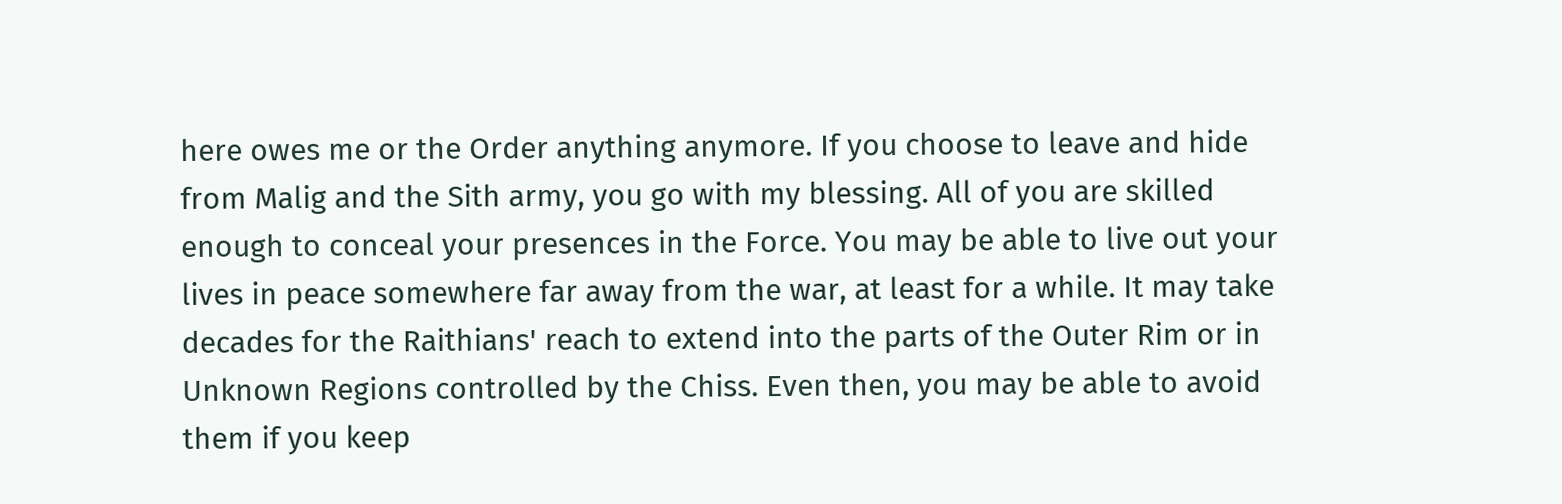here owes me or the Order anything anymore. If you choose to leave and hide from Malig and the Sith army, you go with my blessing. All of you are skilled enough to conceal your presences in the Force. You may be able to live out your lives in peace somewhere far away from the war, at least for a while. It may take decades for the Raithians' reach to extend into the parts of the Outer Rim or in Unknown Regions controlled by the Chiss. Even then, you may be able to avoid them if you keep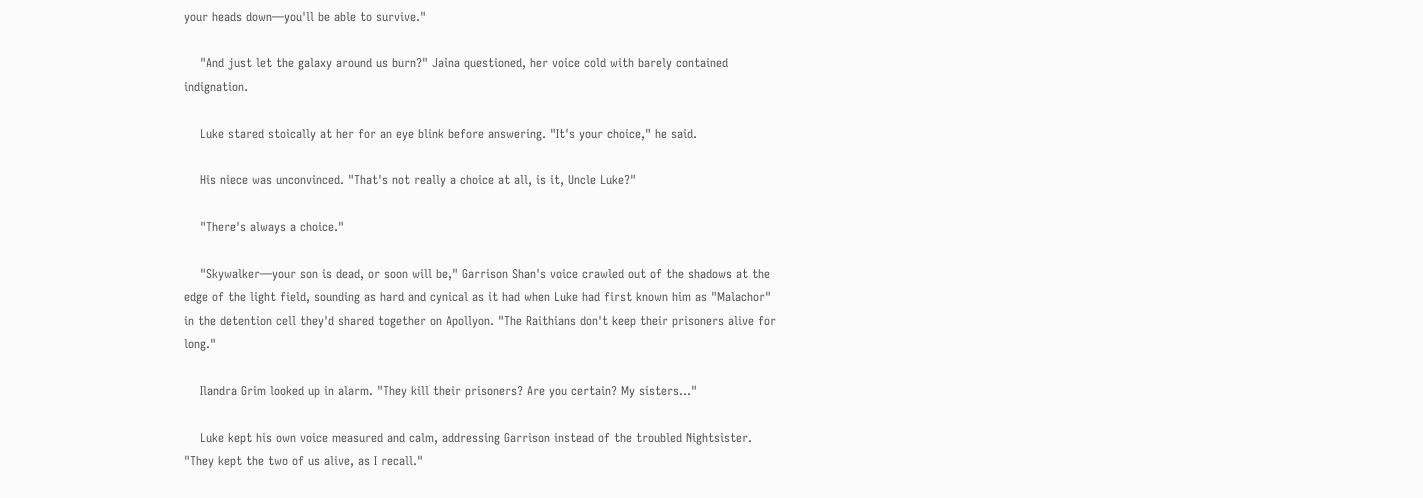your heads down—you'll be able to survive."

    "And just let the galaxy around us burn?" Jaina questioned, her voice cold with barely contained indignation.

    Luke stared stoically at her for an eye blink before answering. "It's your choice," he said.

    His niece was unconvinced. "That's not really a choice at all, is it, Uncle Luke?"

    "There's always a choice."

    "Skywalker—your son is dead, or soon will be," Garrison Shan's voice crawled out of the shadows at the edge of the light field, sounding as hard and cynical as it had when Luke had first known him as "Malachor" in the detention cell they'd shared together on Apollyon. "The Raithians don't keep their prisoners alive for long."

    Ilandra Grim looked up in alarm. "They kill their prisoners? Are you certain? My sisters..."

    Luke kept his own voice measured and calm, addressing Garrison instead of the troubled Nightsister. "They kept the two of us alive, as I recall."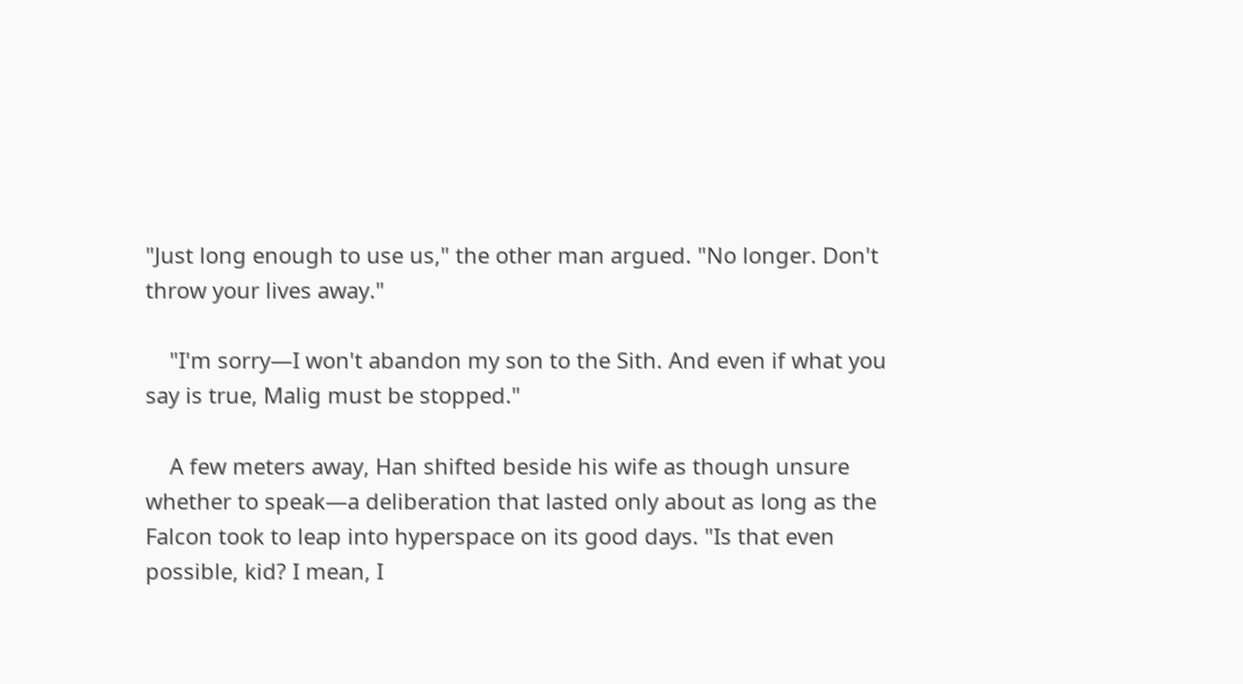"Just long enough to use us," the other man argued. "No longer. Don't throw your lives away."

    "I'm sorry—I won't abandon my son to the Sith. And even if what you say is true, Malig must be stopped."

    A few meters away, Han shifted beside his wife as though unsure whether to speak—a deliberation that lasted only about as long as the Falcon took to leap into hyperspace on its good days. "Is that even possible, kid? I mean, I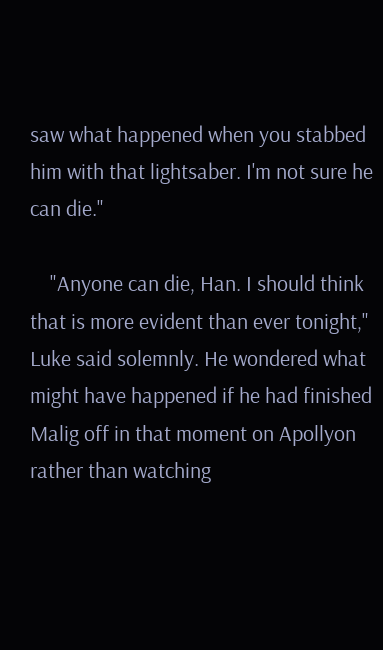saw what happened when you stabbed him with that lightsaber. I'm not sure he can die."

    "Anyone can die, Han. I should think that is more evident than ever tonight," Luke said solemnly. He wondered what might have happened if he had finished Malig off in that moment on Apollyon rather than watching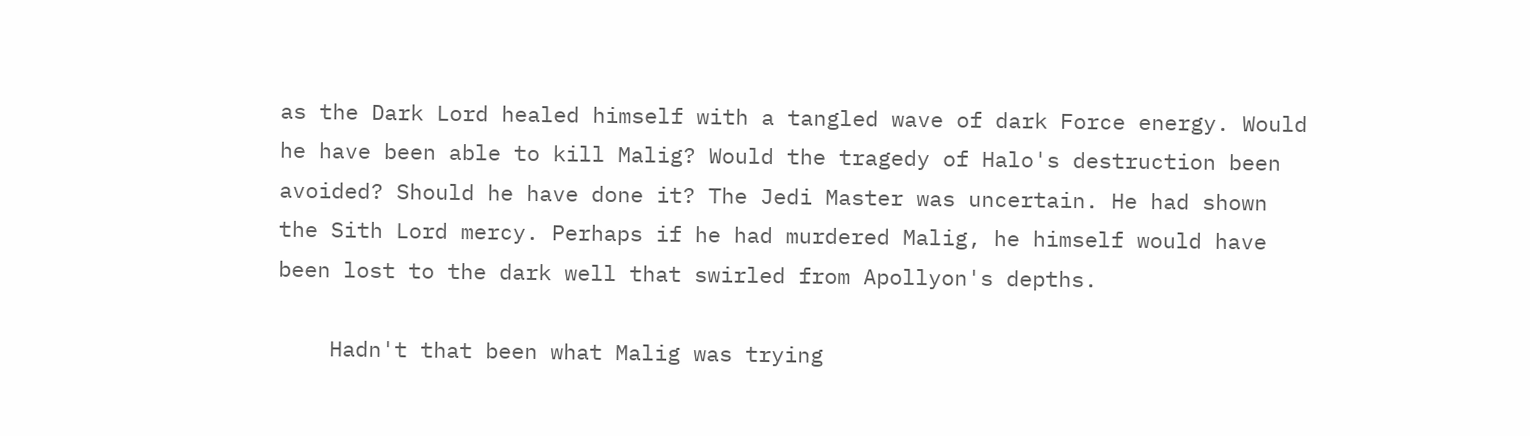as the Dark Lord healed himself with a tangled wave of dark Force energy. Would he have been able to kill Malig? Would the tragedy of Halo's destruction been avoided? Should he have done it? The Jedi Master was uncertain. He had shown the Sith Lord mercy. Perhaps if he had murdered Malig, he himself would have been lost to the dark well that swirled from Apollyon's depths.

    Hadn't that been what Malig was trying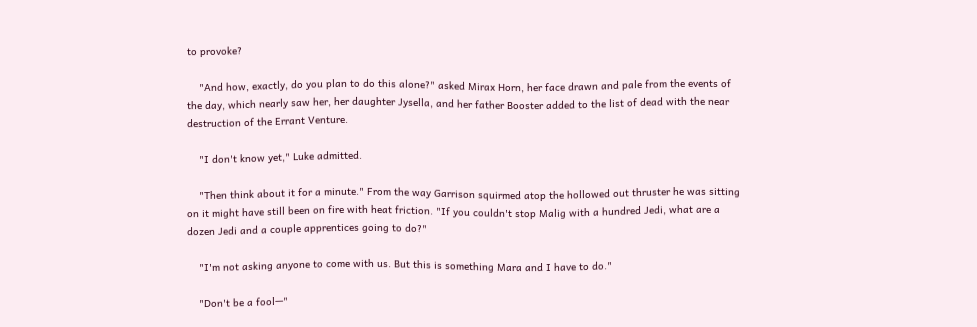to provoke?

    "And how, exactly, do you plan to do this alone?" asked Mirax Horn, her face drawn and pale from the events of the day, which nearly saw her, her daughter Jysella, and her father Booster added to the list of dead with the near destruction of the Errant Venture.

    "I don't know yet," Luke admitted.

    "Then think about it for a minute." From the way Garrison squirmed atop the hollowed out thruster he was sitting on it might have still been on fire with heat friction. "If you couldn't stop Malig with a hundred Jedi, what are a dozen Jedi and a couple apprentices going to do?"

    "I'm not asking anyone to come with us. But this is something Mara and I have to do."

    "Don't be a fool—"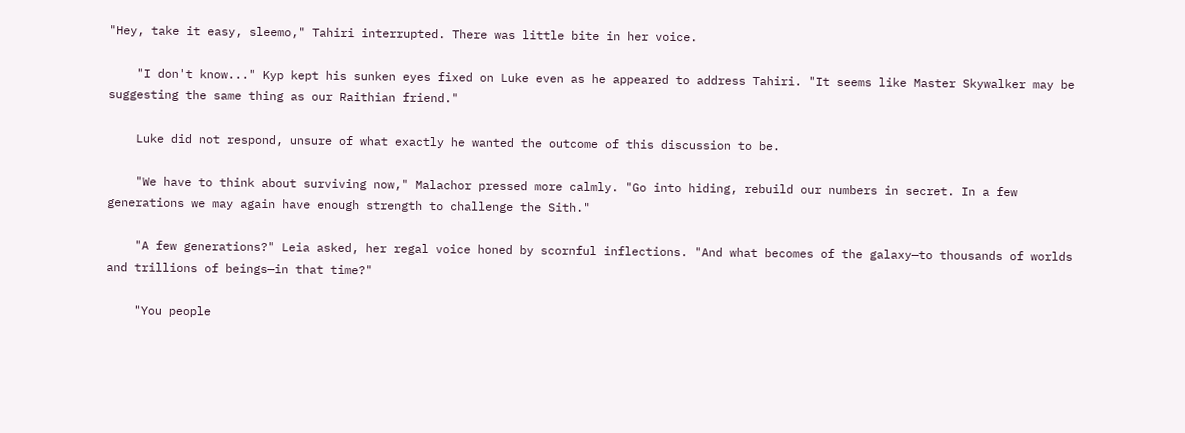"Hey, take it easy, sleemo," Tahiri interrupted. There was little bite in her voice.

    "I don't know..." Kyp kept his sunken eyes fixed on Luke even as he appeared to address Tahiri. "It seems like Master Skywalker may be suggesting the same thing as our Raithian friend."

    Luke did not respond, unsure of what exactly he wanted the outcome of this discussion to be.

    "We have to think about surviving now," Malachor pressed more calmly. "Go into hiding, rebuild our numbers in secret. In a few generations we may again have enough strength to challenge the Sith."

    "A few generations?" Leia asked, her regal voice honed by scornful inflections. "And what becomes of the galaxy—to thousands of worlds and trillions of beings—in that time?"

    "You people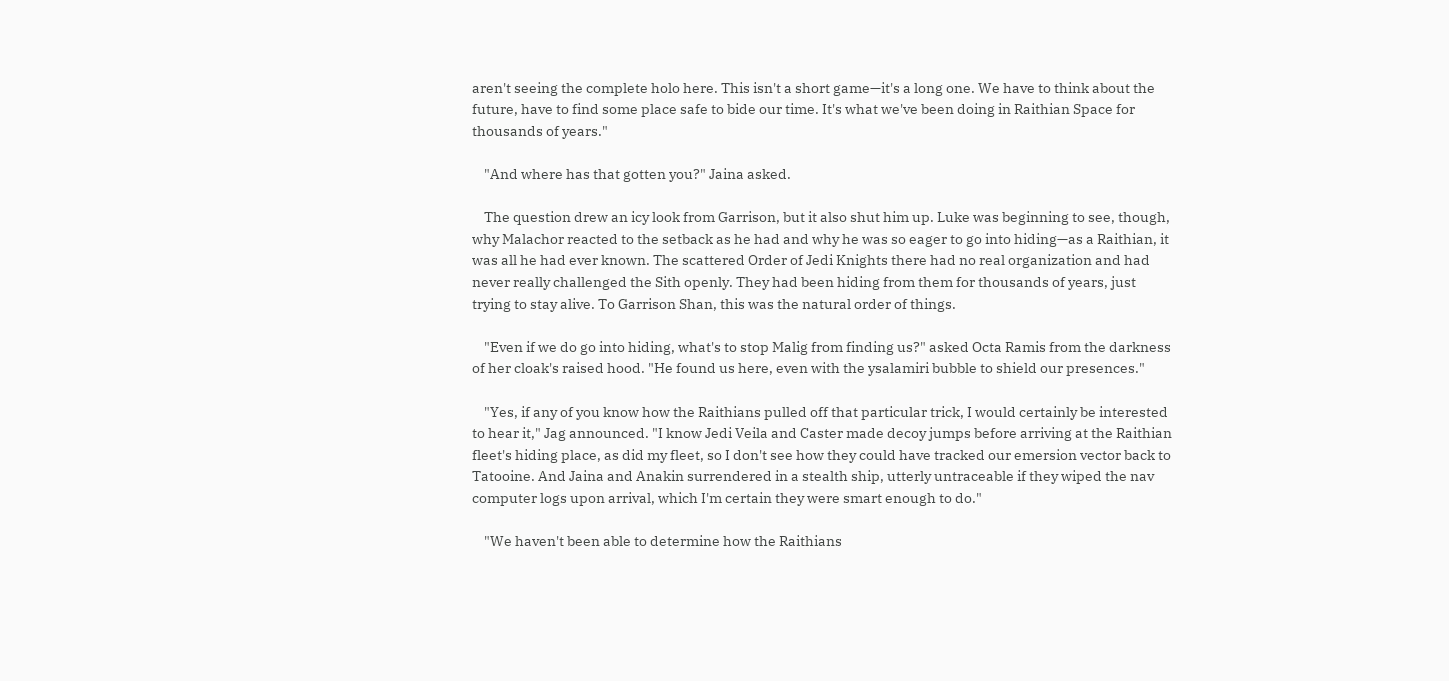aren't seeing the complete holo here. This isn't a short game—it's a long one. We have to think about the future, have to find some place safe to bide our time. It's what we've been doing in Raithian Space for thousands of years."

    "And where has that gotten you?" Jaina asked.

    The question drew an icy look from Garrison, but it also shut him up. Luke was beginning to see, though, why Malachor reacted to the setback as he had and why he was so eager to go into hiding—as a Raithian, it was all he had ever known. The scattered Order of Jedi Knights there had no real organization and had never really challenged the Sith openly. They had been hiding from them for thousands of years, just trying to stay alive. To Garrison Shan, this was the natural order of things.

    "Even if we do go into hiding, what's to stop Malig from finding us?" asked Octa Ramis from the darkness of her cloak's raised hood. "He found us here, even with the ysalamiri bubble to shield our presences."

    "Yes, if any of you know how the Raithians pulled off that particular trick, I would certainly be interested to hear it," Jag announced. "I know Jedi Veila and Caster made decoy jumps before arriving at the Raithian fleet's hiding place, as did my fleet, so I don't see how they could have tracked our emersion vector back to Tatooine. And Jaina and Anakin surrendered in a stealth ship, utterly untraceable if they wiped the nav computer logs upon arrival, which I'm certain they were smart enough to do."

    "We haven't been able to determine how the Raithians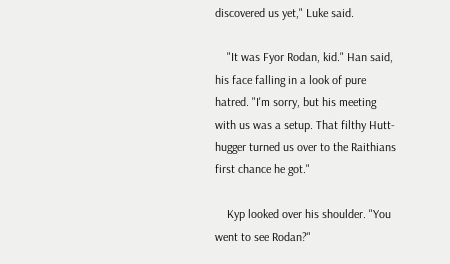discovered us yet," Luke said.

    "It was Fyor Rodan, kid." Han said, his face falling in a look of pure hatred. "I'm sorry, but his meeting with us was a setup. That filthy Hutt-hugger turned us over to the Raithians first chance he got."

    Kyp looked over his shoulder. "You went to see Rodan?"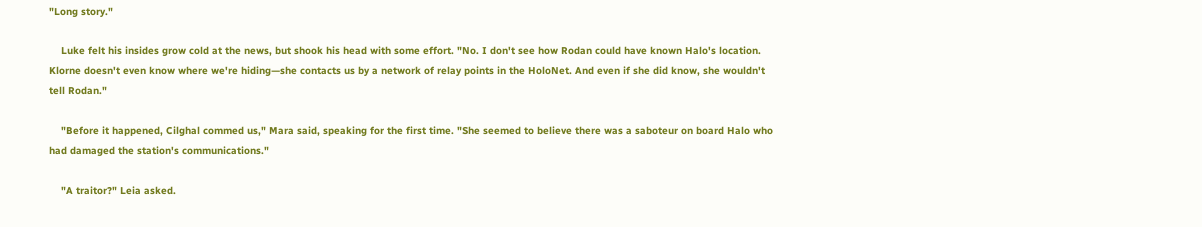"Long story."

    Luke felt his insides grow cold at the news, but shook his head with some effort. "No. I don't see how Rodan could have known Halo's location. Klorne doesn't even know where we're hiding—she contacts us by a network of relay points in the HoloNet. And even if she did know, she wouldn't tell Rodan."

    "Before it happened, Cilghal commed us," Mara said, speaking for the first time. "She seemed to believe there was a saboteur on board Halo who had damaged the station's communications."

    "A traitor?" Leia asked.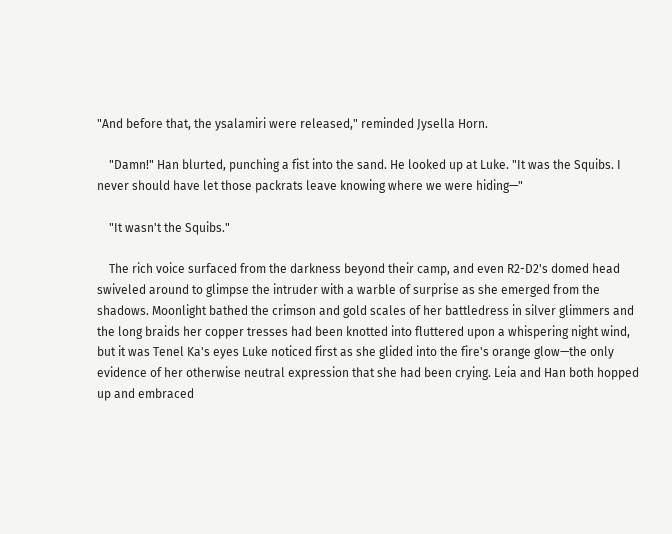"And before that, the ysalamiri were released," reminded Jysella Horn.

    "Damn!" Han blurted, punching a fist into the sand. He looked up at Luke. "It was the Squibs. I never should have let those packrats leave knowing where we were hiding—"

    "It wasn't the Squibs."

    The rich voice surfaced from the darkness beyond their camp, and even R2-D2's domed head swiveled around to glimpse the intruder with a warble of surprise as she emerged from the shadows. Moonlight bathed the crimson and gold scales of her battledress in silver glimmers and the long braids her copper tresses had been knotted into fluttered upon a whispering night wind, but it was Tenel Ka's eyes Luke noticed first as she glided into the fire's orange glow—the only evidence of her otherwise neutral expression that she had been crying. Leia and Han both hopped up and embraced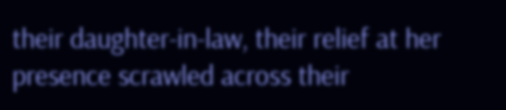their daughter-in-law, their relief at her presence scrawled across their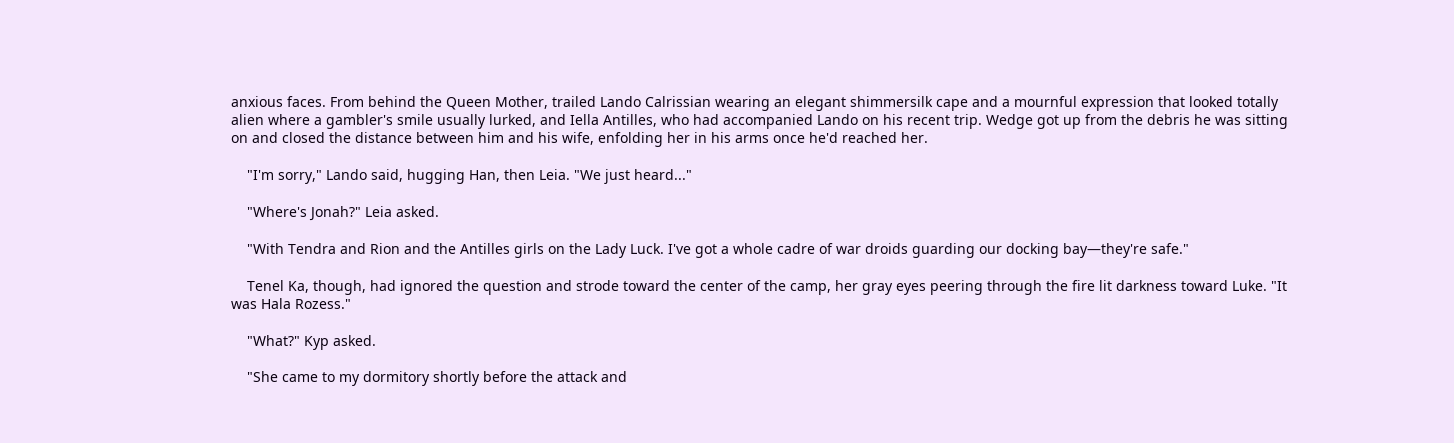anxious faces. From behind the Queen Mother, trailed Lando Calrissian wearing an elegant shimmersilk cape and a mournful expression that looked totally alien where a gambler's smile usually lurked, and Iella Antilles, who had accompanied Lando on his recent trip. Wedge got up from the debris he was sitting on and closed the distance between him and his wife, enfolding her in his arms once he'd reached her.

    "I'm sorry," Lando said, hugging Han, then Leia. "We just heard..."

    "Where's Jonah?" Leia asked.

    "With Tendra and Rion and the Antilles girls on the Lady Luck. I've got a whole cadre of war droids guarding our docking bay—they're safe."

    Tenel Ka, though, had ignored the question and strode toward the center of the camp, her gray eyes peering through the fire lit darkness toward Luke. "It was Hala Rozess."

    "What?" Kyp asked.

    "She came to my dormitory shortly before the attack and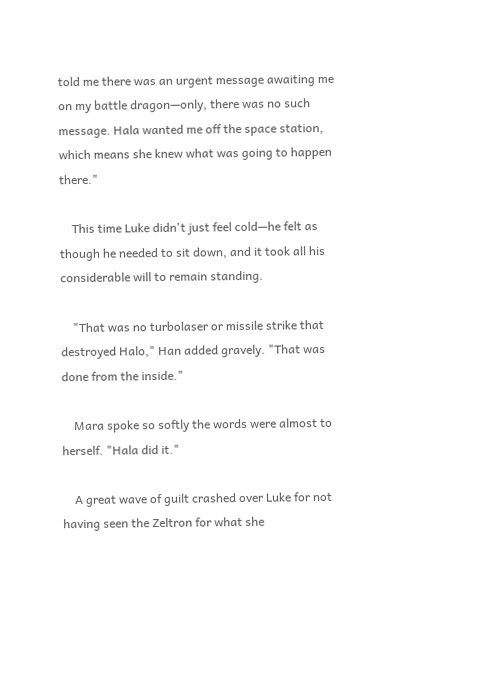told me there was an urgent message awaiting me on my battle dragon—only, there was no such message. Hala wanted me off the space station, which means she knew what was going to happen there."

    This time Luke didn't just feel cold—he felt as though he needed to sit down, and it took all his considerable will to remain standing.

    "That was no turbolaser or missile strike that destroyed Halo," Han added gravely. "That was done from the inside."

    Mara spoke so softly the words were almost to herself. "Hala did it."

    A great wave of guilt crashed over Luke for not having seen the Zeltron for what she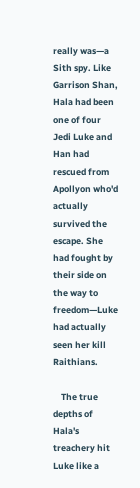really was—a Sith spy. Like Garrison Shan, Hala had been one of four Jedi Luke and Han had rescued from Apollyon who'd actually survived the escape. She had fought by their side on the way to freedom—Luke had actually seen her kill Raithians.

    The true depths of Hala's treachery hit Luke like a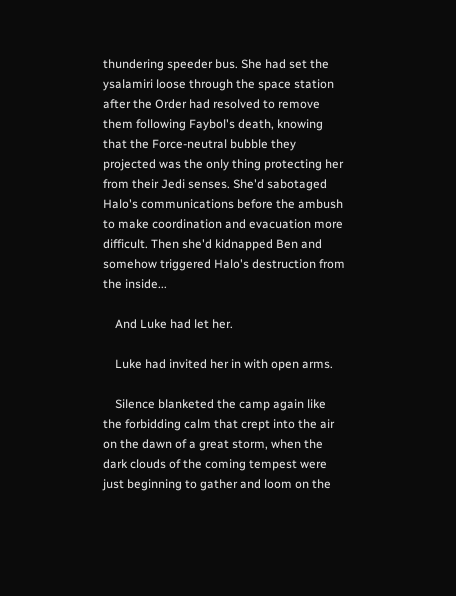thundering speeder bus. She had set the ysalamiri loose through the space station after the Order had resolved to remove them following Faybol's death, knowing that the Force-neutral bubble they projected was the only thing protecting her from their Jedi senses. She'd sabotaged Halo's communications before the ambush to make coordination and evacuation more difficult. Then she'd kidnapped Ben and somehow triggered Halo's destruction from the inside...

    And Luke had let her.

    Luke had invited her in with open arms.

    Silence blanketed the camp again like the forbidding calm that crept into the air on the dawn of a great storm, when the dark clouds of the coming tempest were just beginning to gather and loom on the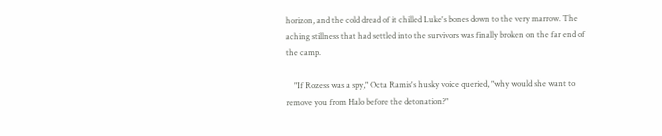horizon, and the cold dread of it chilled Luke's bones down to the very marrow. The aching stillness that had settled into the survivors was finally broken on the far end of the camp.

    "If Rozess was a spy," Octa Ramis's husky voice queried, "why would she want to remove you from Halo before the detonation?"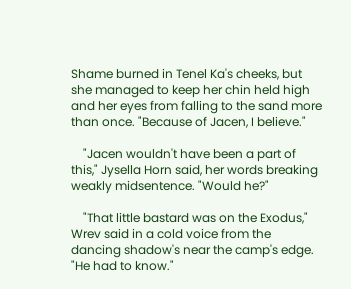Shame burned in Tenel Ka's cheeks, but she managed to keep her chin held high and her eyes from falling to the sand more than once. "Because of Jacen, I believe."

    "Jacen wouldn't have been a part of this," Jysella Horn said, her words breaking weakly midsentence. "Would he?"

    "That little bastard was on the Exodus," Wrev said in a cold voice from the dancing shadow's near the camp's edge. "He had to know."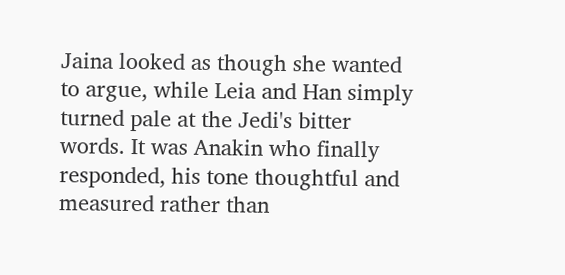Jaina looked as though she wanted to argue, while Leia and Han simply turned pale at the Jedi's bitter words. It was Anakin who finally responded, his tone thoughtful and measured rather than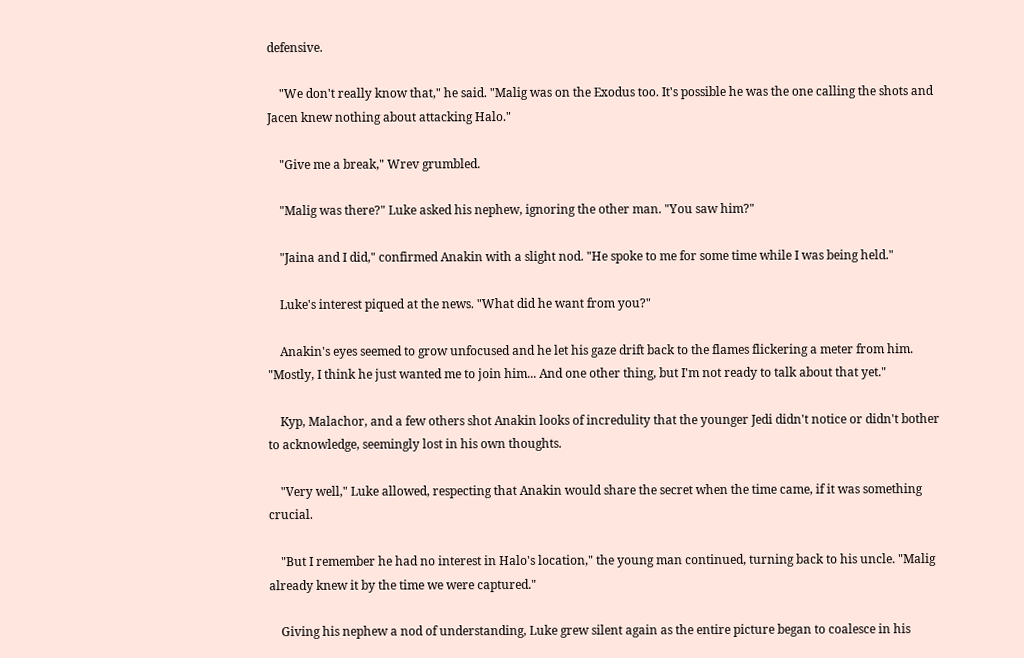defensive.

    "We don't really know that," he said. "Malig was on the Exodus too. It's possible he was the one calling the shots and Jacen knew nothing about attacking Halo."

    "Give me a break," Wrev grumbled.

    "Malig was there?" Luke asked his nephew, ignoring the other man. "You saw him?"

    "Jaina and I did," confirmed Anakin with a slight nod. "He spoke to me for some time while I was being held."

    Luke's interest piqued at the news. "What did he want from you?"

    Anakin's eyes seemed to grow unfocused and he let his gaze drift back to the flames flickering a meter from him. "Mostly, I think he just wanted me to join him... And one other thing, but I'm not ready to talk about that yet."

    Kyp, Malachor, and a few others shot Anakin looks of incredulity that the younger Jedi didn't notice or didn't bother to acknowledge, seemingly lost in his own thoughts.

    "Very well," Luke allowed, respecting that Anakin would share the secret when the time came, if it was something crucial.

    "But I remember he had no interest in Halo's location," the young man continued, turning back to his uncle. "Malig already knew it by the time we were captured."

    Giving his nephew a nod of understanding, Luke grew silent again as the entire picture began to coalesce in his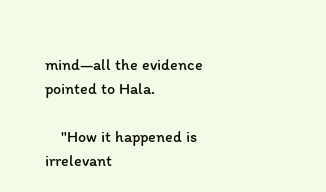mind—all the evidence pointed to Hala.

    "How it happened is irrelevant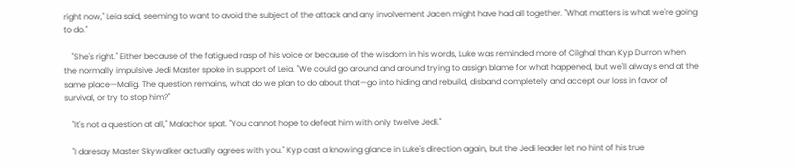right now," Leia said, seeming to want to avoid the subject of the attack and any involvement Jacen might have had all together. "What matters is what we're going to do."

    "She's right." Either because of the fatigued rasp of his voice or because of the wisdom in his words, Luke was reminded more of Cilghal than Kyp Durron when the normally impulsive Jedi Master spoke in support of Leia. "We could go around and around trying to assign blame for what happened, but we'll always end at the same place—Malig. The question remains, what do we plan to do about that—go into hiding and rebuild, disband completely and accept our loss in favor of survival, or try to stop him?"

    "It's not a question at all," Malachor spat. "You cannot hope to defeat him with only twelve Jedi."

    "I daresay Master Skywalker actually agrees with you." Kyp cast a knowing glance in Luke's direction again, but the Jedi leader let no hint of his true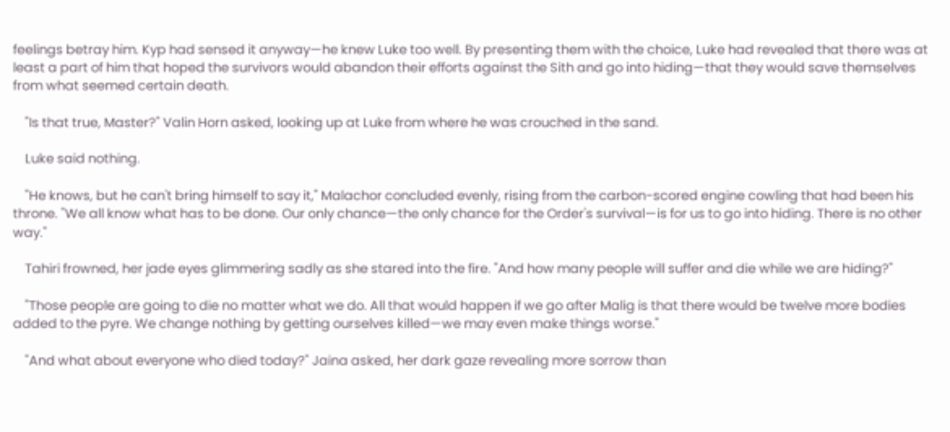feelings betray him. Kyp had sensed it anyway—he knew Luke too well. By presenting them with the choice, Luke had revealed that there was at least a part of him that hoped the survivors would abandon their efforts against the Sith and go into hiding—that they would save themselves from what seemed certain death.

    "Is that true, Master?" Valin Horn asked, looking up at Luke from where he was crouched in the sand.

    Luke said nothing.

    "He knows, but he can't bring himself to say it," Malachor concluded evenly, rising from the carbon-scored engine cowling that had been his throne. "We all know what has to be done. Our only chance—the only chance for the Order's survival—is for us to go into hiding. There is no other way."

    Tahiri frowned, her jade eyes glimmering sadly as she stared into the fire. "And how many people will suffer and die while we are hiding?"

    "Those people are going to die no matter what we do. All that would happen if we go after Malig is that there would be twelve more bodies added to the pyre. We change nothing by getting ourselves killed—we may even make things worse."

    "And what about everyone who died today?" Jaina asked, her dark gaze revealing more sorrow than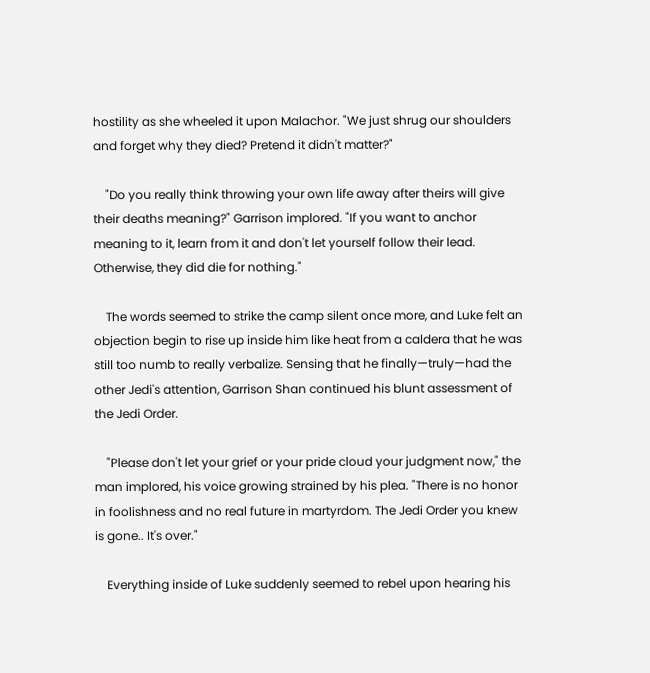hostility as she wheeled it upon Malachor. "We just shrug our shoulders and forget why they died? Pretend it didn't matter?"

    "Do you really think throwing your own life away after theirs will give their deaths meaning?" Garrison implored. "If you want to anchor meaning to it, learn from it and don't let yourself follow their lead. Otherwise, they did die for nothing."

    The words seemed to strike the camp silent once more, and Luke felt an objection begin to rise up inside him like heat from a caldera that he was still too numb to really verbalize. Sensing that he finally—truly—had the other Jedi's attention, Garrison Shan continued his blunt assessment of the Jedi Order.

    "Please don't let your grief or your pride cloud your judgment now," the man implored, his voice growing strained by his plea. "There is no honor in foolishness and no real future in martyrdom. The Jedi Order you knew is gone.. It's over."

    Everything inside of Luke suddenly seemed to rebel upon hearing his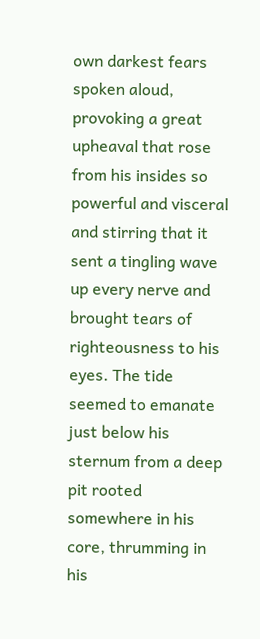own darkest fears spoken aloud, provoking a great upheaval that rose from his insides so powerful and visceral and stirring that it sent a tingling wave up every nerve and brought tears of righteousness to his eyes. The tide seemed to emanate just below his sternum from a deep pit rooted somewhere in his core, thrumming in his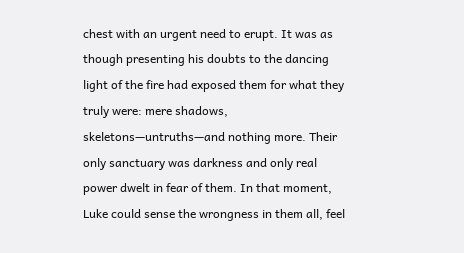chest with an urgent need to erupt. It was as though presenting his doubts to the dancing light of the fire had exposed them for what they truly were: mere shadows, skeletons—untruths—and nothing more. Their only sanctuary was darkness and only real power dwelt in fear of them. In that moment, Luke could sense the wrongness in them all, feel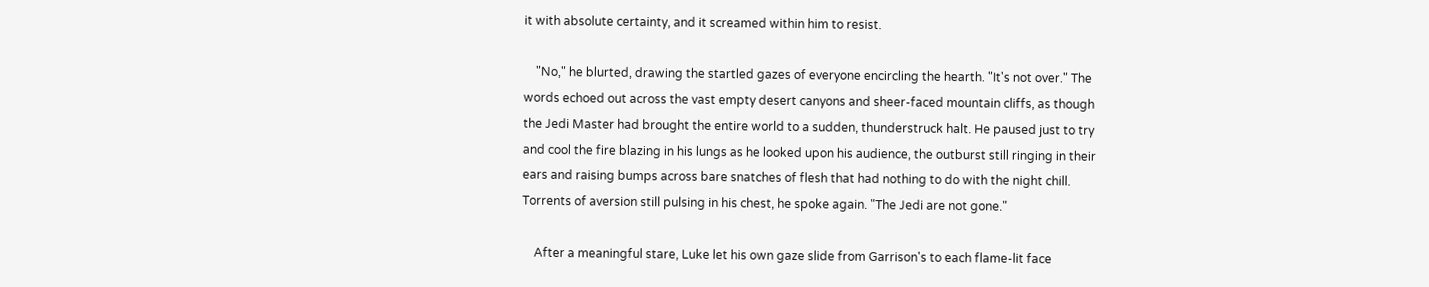it with absolute certainty, and it screamed within him to resist.

    "No," he blurted, drawing the startled gazes of everyone encircling the hearth. "It's not over." The words echoed out across the vast empty desert canyons and sheer-faced mountain cliffs, as though the Jedi Master had brought the entire world to a sudden, thunderstruck halt. He paused just to try and cool the fire blazing in his lungs as he looked upon his audience, the outburst still ringing in their ears and raising bumps across bare snatches of flesh that had nothing to do with the night chill. Torrents of aversion still pulsing in his chest, he spoke again. "The Jedi are not gone."

    After a meaningful stare, Luke let his own gaze slide from Garrison's to each flame-lit face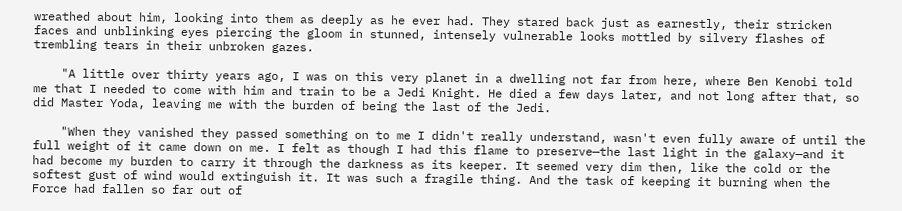wreathed about him, looking into them as deeply as he ever had. They stared back just as earnestly, their stricken faces and unblinking eyes piercing the gloom in stunned, intensely vulnerable looks mottled by silvery flashes of trembling tears in their unbroken gazes.

    "A little over thirty years ago, I was on this very planet in a dwelling not far from here, where Ben Kenobi told me that I needed to come with him and train to be a Jedi Knight. He died a few days later, and not long after that, so did Master Yoda, leaving me with the burden of being the last of the Jedi.

    "When they vanished they passed something on to me I didn't really understand, wasn't even fully aware of until the full weight of it came down on me. I felt as though I had this flame to preserve—the last light in the galaxy—and it had become my burden to carry it through the darkness as its keeper. It seemed very dim then, like the cold or the softest gust of wind would extinguish it. It was such a fragile thing. And the task of keeping it burning when the Force had fallen so far out of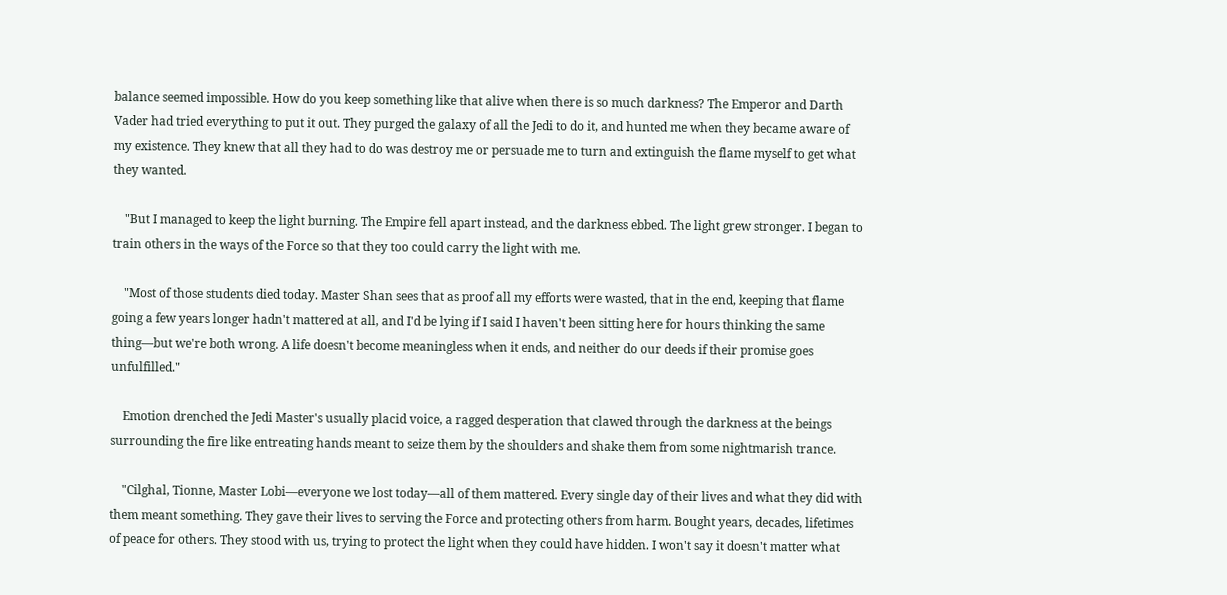balance seemed impossible. How do you keep something like that alive when there is so much darkness? The Emperor and Darth Vader had tried everything to put it out. They purged the galaxy of all the Jedi to do it, and hunted me when they became aware of my existence. They knew that all they had to do was destroy me or persuade me to turn and extinguish the flame myself to get what they wanted.

    "But I managed to keep the light burning. The Empire fell apart instead, and the darkness ebbed. The light grew stronger. I began to train others in the ways of the Force so that they too could carry the light with me.

    "Most of those students died today. Master Shan sees that as proof all my efforts were wasted, that in the end, keeping that flame going a few years longer hadn't mattered at all, and I'd be lying if I said I haven't been sitting here for hours thinking the same thing—but we're both wrong. A life doesn't become meaningless when it ends, and neither do our deeds if their promise goes unfulfilled."

    Emotion drenched the Jedi Master's usually placid voice, a ragged desperation that clawed through the darkness at the beings surrounding the fire like entreating hands meant to seize them by the shoulders and shake them from some nightmarish trance.

    "Cilghal, Tionne, Master Lobi—everyone we lost today—all of them mattered. Every single day of their lives and what they did with them meant something. They gave their lives to serving the Force and protecting others from harm. Bought years, decades, lifetimes of peace for others. They stood with us, trying to protect the light when they could have hidden. I won't say it doesn't matter what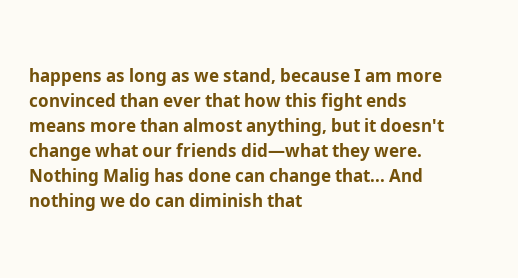happens as long as we stand, because I am more convinced than ever that how this fight ends means more than almost anything, but it doesn't change what our friends did—what they were. Nothing Malig has done can change that... And nothing we do can diminish that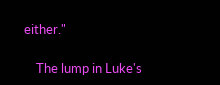either."

    The lump in Luke's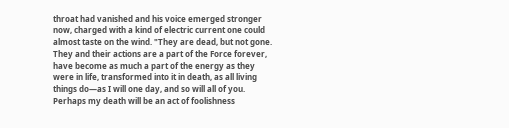throat had vanished and his voice emerged stronger now, charged with a kind of electric current one could almost taste on the wind. "They are dead, but not gone. They and their actions are a part of the Force forever, have become as much a part of the energy as they were in life, transformed into it in death, as all living things do—as I will one day, and so will all of you. Perhaps my death will be an act of foolishness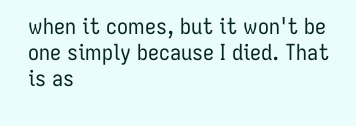when it comes, but it won't be one simply because I died. That is as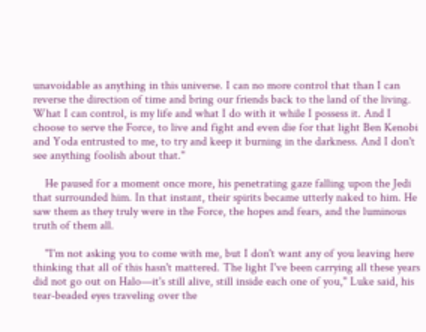unavoidable as anything in this universe. I can no more control that than I can reverse the direction of time and bring our friends back to the land of the living. What I can control, is my life and what I do with it while I possess it. And I choose to serve the Force, to live and fight and even die for that light Ben Kenobi and Yoda entrusted to me, to try and keep it burning in the darkness. And I don't see anything foolish about that."

    He paused for a moment once more, his penetrating gaze falling upon the Jedi that surrounded him. In that instant, their spirits became utterly naked to him. He saw them as they truly were in the Force, the hopes and fears, and the luminous truth of them all.

    "I'm not asking you to come with me, but I don't want any of you leaving here thinking that all of this hasn't mattered. The light I've been carrying all these years did not go out on Halo—it's still alive, still inside each one of you," Luke said, his tear-beaded eyes traveling over the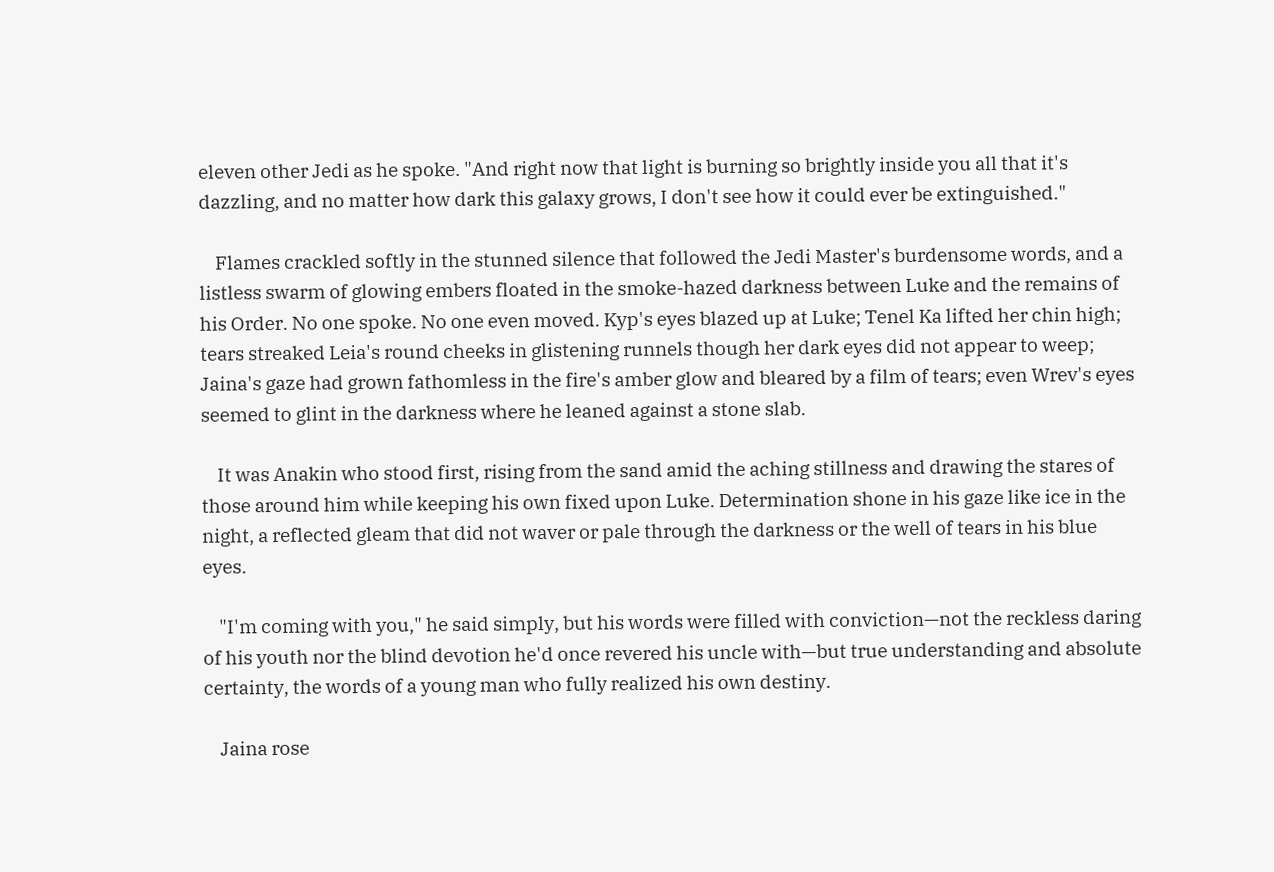eleven other Jedi as he spoke. "And right now that light is burning so brightly inside you all that it's dazzling, and no matter how dark this galaxy grows, I don't see how it could ever be extinguished."

    Flames crackled softly in the stunned silence that followed the Jedi Master's burdensome words, and a listless swarm of glowing embers floated in the smoke-hazed darkness between Luke and the remains of his Order. No one spoke. No one even moved. Kyp's eyes blazed up at Luke; Tenel Ka lifted her chin high; tears streaked Leia's round cheeks in glistening runnels though her dark eyes did not appear to weep; Jaina's gaze had grown fathomless in the fire's amber glow and bleared by a film of tears; even Wrev's eyes seemed to glint in the darkness where he leaned against a stone slab.

    It was Anakin who stood first, rising from the sand amid the aching stillness and drawing the stares of those around him while keeping his own fixed upon Luke. Determination shone in his gaze like ice in the night, a reflected gleam that did not waver or pale through the darkness or the well of tears in his blue eyes.

    "I'm coming with you," he said simply, but his words were filled with conviction—not the reckless daring of his youth nor the blind devotion he'd once revered his uncle with—but true understanding and absolute certainty, the words of a young man who fully realized his own destiny.

    Jaina rose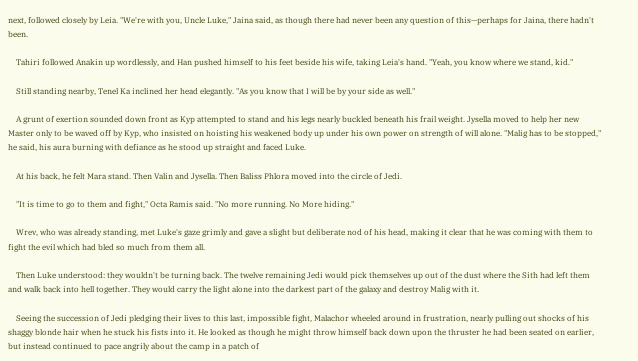next, followed closely by Leia. "We're with you, Uncle Luke," Jaina said, as though there had never been any question of this—perhaps for Jaina, there hadn't been.

    Tahiri followed Anakin up wordlessly, and Han pushed himself to his feet beside his wife, taking Leia's hand. "Yeah, you know where we stand, kid."

    Still standing nearby, Tenel Ka inclined her head elegantly. "As you know that I will be by your side as well."

    A grunt of exertion sounded down front as Kyp attempted to stand and his legs nearly buckled beneath his frail weight. Jysella moved to help her new Master only to be waved off by Kyp, who insisted on hoisting his weakened body up under his own power on strength of will alone. "Malig has to be stopped," he said, his aura burning with defiance as he stood up straight and faced Luke.

    At his back, he felt Mara stand. Then Valin and Jysella. Then Baliss Phlora moved into the circle of Jedi.

    "It is time to go to them and fight," Octa Ramis said. "No more running. No More hiding."

    Wrev, who was already standing, met Luke's gaze grimly and gave a slight but deliberate nod of his head, making it clear that he was coming with them to fight the evil which had bled so much from them all.

    Then Luke understood: they wouldn't be turning back. The twelve remaining Jedi would pick themselves up out of the dust where the Sith had left them and walk back into hell together. They would carry the light alone into the darkest part of the galaxy and destroy Malig with it.

    Seeing the succession of Jedi pledging their lives to this last, impossible fight, Malachor wheeled around in frustration, nearly pulling out shocks of his shaggy blonde hair when he stuck his fists into it. He looked as though he might throw himself back down upon the thruster he had been seated on earlier, but instead continued to pace angrily about the camp in a patch of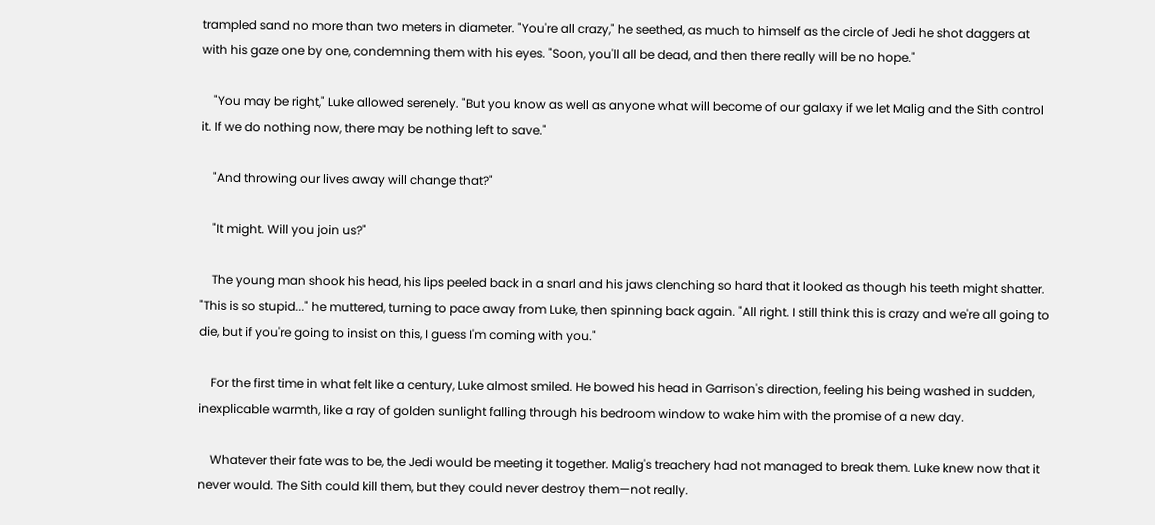trampled sand no more than two meters in diameter. "You're all crazy," he seethed, as much to himself as the circle of Jedi he shot daggers at with his gaze one by one, condemning them with his eyes. "Soon, you'll all be dead, and then there really will be no hope."

    "You may be right," Luke allowed serenely. "But you know as well as anyone what will become of our galaxy if we let Malig and the Sith control it. If we do nothing now, there may be nothing left to save."

    "And throwing our lives away will change that?"

    "It might. Will you join us?"

    The young man shook his head, his lips peeled back in a snarl and his jaws clenching so hard that it looked as though his teeth might shatter. "This is so stupid..." he muttered, turning to pace away from Luke, then spinning back again. "All right. I still think this is crazy and we're all going to die, but if you're going to insist on this, I guess I'm coming with you."

    For the first time in what felt like a century, Luke almost smiled. He bowed his head in Garrison's direction, feeling his being washed in sudden, inexplicable warmth, like a ray of golden sunlight falling through his bedroom window to wake him with the promise of a new day.

    Whatever their fate was to be, the Jedi would be meeting it together. Malig's treachery had not managed to break them. Luke knew now that it never would. The Sith could kill them, but they could never destroy them—not really.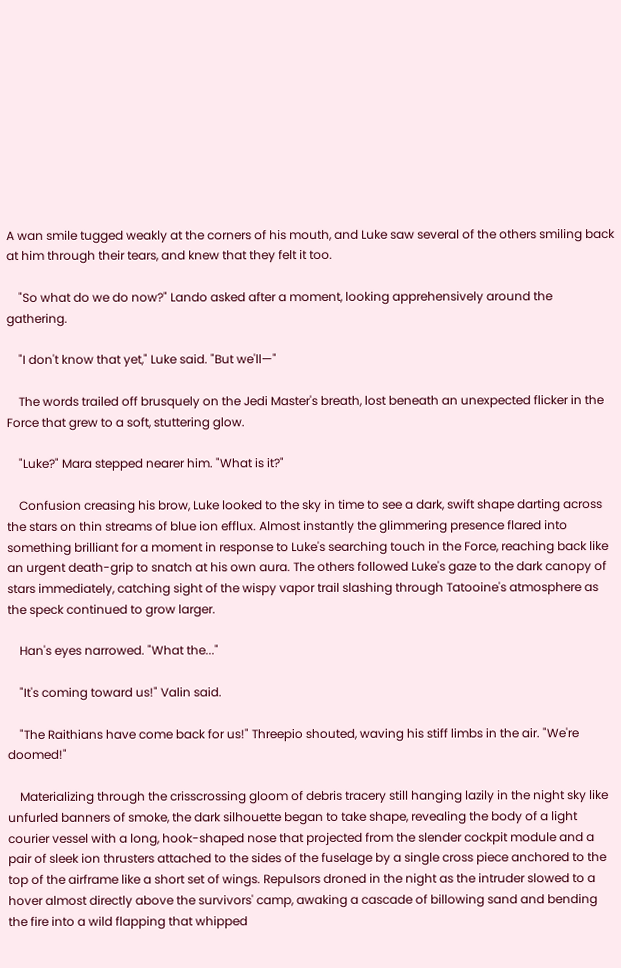A wan smile tugged weakly at the corners of his mouth, and Luke saw several of the others smiling back at him through their tears, and knew that they felt it too.

    "So what do we do now?" Lando asked after a moment, looking apprehensively around the gathering.

    "I don't know that yet," Luke said. "But we'll—"

    The words trailed off brusquely on the Jedi Master's breath, lost beneath an unexpected flicker in the Force that grew to a soft, stuttering glow.

    "Luke?" Mara stepped nearer him. "What is it?"

    Confusion creasing his brow, Luke looked to the sky in time to see a dark, swift shape darting across the stars on thin streams of blue ion efflux. Almost instantly the glimmering presence flared into something brilliant for a moment in response to Luke's searching touch in the Force, reaching back like an urgent death-grip to snatch at his own aura. The others followed Luke's gaze to the dark canopy of stars immediately, catching sight of the wispy vapor trail slashing through Tatooine's atmosphere as the speck continued to grow larger.

    Han's eyes narrowed. "What the..."

    "It's coming toward us!" Valin said.

    "The Raithians have come back for us!" Threepio shouted, waving his stiff limbs in the air. "We're doomed!"

    Materializing through the crisscrossing gloom of debris tracery still hanging lazily in the night sky like unfurled banners of smoke, the dark silhouette began to take shape, revealing the body of a light courier vessel with a long, hook-shaped nose that projected from the slender cockpit module and a pair of sleek ion thrusters attached to the sides of the fuselage by a single cross piece anchored to the top of the airframe like a short set of wings. Repulsors droned in the night as the intruder slowed to a hover almost directly above the survivors' camp, awaking a cascade of billowing sand and bending the fire into a wild flapping that whipped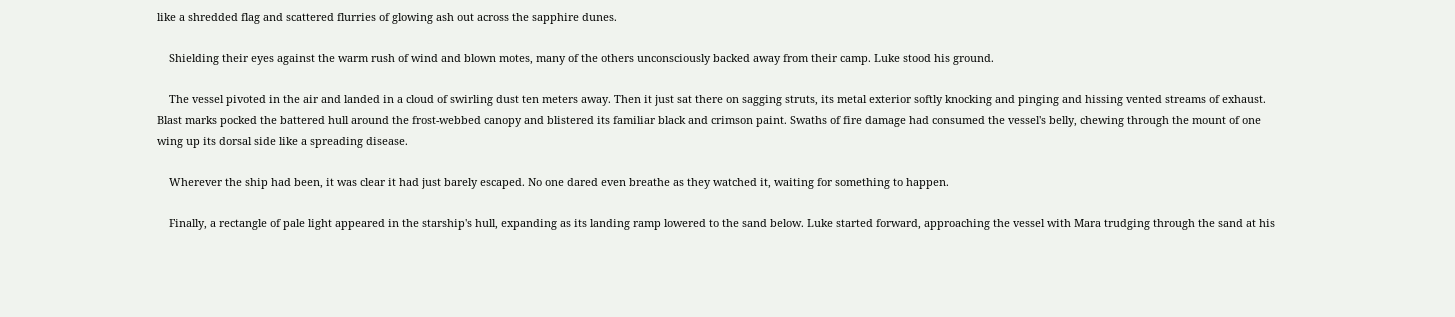like a shredded flag and scattered flurries of glowing ash out across the sapphire dunes.

    Shielding their eyes against the warm rush of wind and blown motes, many of the others unconsciously backed away from their camp. Luke stood his ground.

    The vessel pivoted in the air and landed in a cloud of swirling dust ten meters away. Then it just sat there on sagging struts, its metal exterior softly knocking and pinging and hissing vented streams of exhaust. Blast marks pocked the battered hull around the frost-webbed canopy and blistered its familiar black and crimson paint. Swaths of fire damage had consumed the vessel's belly, chewing through the mount of one wing up its dorsal side like a spreading disease.

    Wherever the ship had been, it was clear it had just barely escaped. No one dared even breathe as they watched it, waiting for something to happen.

    Finally, a rectangle of pale light appeared in the starship's hull, expanding as its landing ramp lowered to the sand below. Luke started forward, approaching the vessel with Mara trudging through the sand at his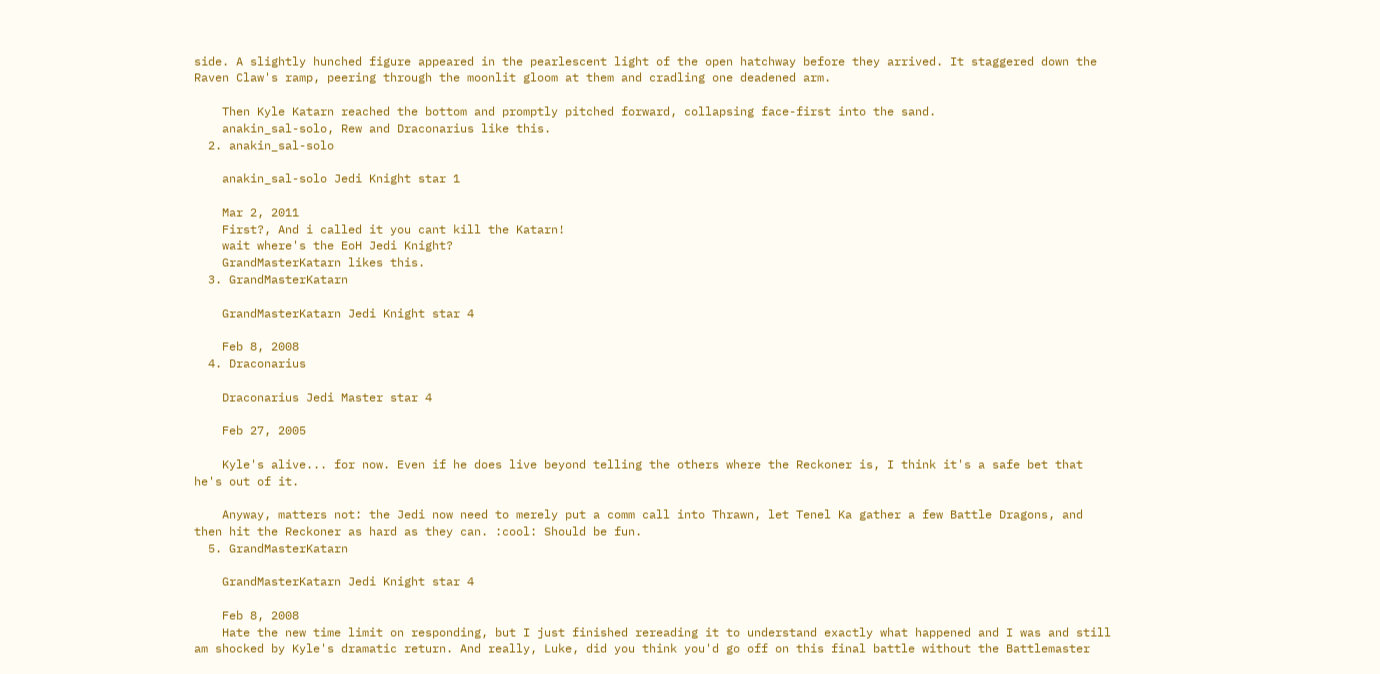side. A slightly hunched figure appeared in the pearlescent light of the open hatchway before they arrived. It staggered down the Raven Claw's ramp, peering through the moonlit gloom at them and cradling one deadened arm.

    Then Kyle Katarn reached the bottom and promptly pitched forward, collapsing face-first into the sand.
    anakin_sal-solo, Rew and Draconarius like this.
  2. anakin_sal-solo

    anakin_sal-solo Jedi Knight star 1

    Mar 2, 2011
    First?, And i called it you cant kill the Katarn!
    wait where's the EoH Jedi Knight?
    GrandMasterKatarn likes this.
  3. GrandMasterKatarn

    GrandMasterKatarn Jedi Knight star 4

    Feb 8, 2008
  4. Draconarius

    Draconarius Jedi Master star 4

    Feb 27, 2005

    Kyle's alive... for now. Even if he does live beyond telling the others where the Reckoner is, I think it's a safe bet that he's out of it.

    Anyway, matters not: the Jedi now need to merely put a comm call into Thrawn, let Tenel Ka gather a few Battle Dragons, and then hit the Reckoner as hard as they can. :cool: Should be fun.
  5. GrandMasterKatarn

    GrandMasterKatarn Jedi Knight star 4

    Feb 8, 2008
    Hate the new time limit on responding, but I just finished rereading it to understand exactly what happened and I was and still am shocked by Kyle's dramatic return. And really, Luke, did you think you'd go off on this final battle without the Battlemaster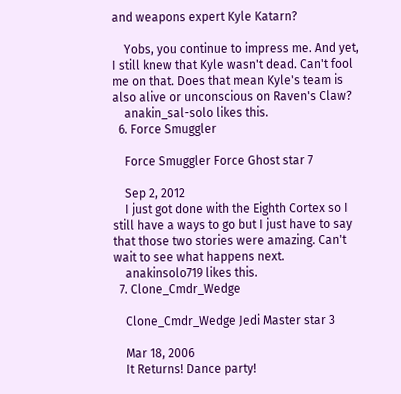and weapons expert Kyle Katarn?

    Yobs, you continue to impress me. And yet, I still knew that Kyle wasn't dead. Can't fool me on that. Does that mean Kyle's team is also alive or unconscious on Raven's Claw?
    anakin_sal-solo likes this.
  6. Force Smuggler

    Force Smuggler Force Ghost star 7

    Sep 2, 2012
    I just got done with the Eighth Cortex so I still have a ways to go but I just have to say that those two stories were amazing. Can't wait to see what happens next.
    anakinsolo719 likes this.
  7. Clone_Cmdr_Wedge

    Clone_Cmdr_Wedge Jedi Master star 3

    Mar 18, 2006
    It Returns! Dance party!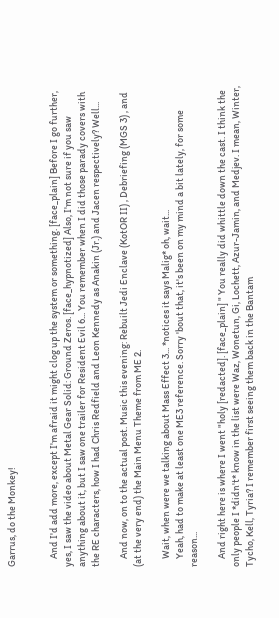Garrus, do the Monkey!


    And I'd add more, except I'm afraid it might clog up the system or something. [face_plain] Before I go further, yes, I saw the video about Metal Gear Solid: Ground Zeros. [face_hypnotized] Also, I'm not sure if you saw anything about it, but I saw one trailer for Resident Evil 6... You remember when I did those parady covers with the RE characters, how I had Chris Redfield and Leon Kennedy as Anakin (Jr.) and Jacen respectively? Well...

    And now, on to the actual post. Music this evening: Rebuilt Jedi Enclave (KotOR II) , Debriefing (MGS 3) , and (at the very end) the Main Menu Theme from ME 2.

    Wait, when were we talking about Mass Effect 3... *notices it says Malig* oh, wait...
    Yeah, had to make at least one ME3 reference. Sorry 'bout that, it's been on my mind a bit lately, for some reason...

    And right here is where I went "holy [redacted]. [face_plain] " You really did whittle down the cast. I think the only people I *didn't* know in the list were Waz, Wonetun, Gi, Lochett, Azur-Jamin, and Medjev. I mean, Winter, Tycho, Kell, Tyria? I remember first seeing them back in the Bantam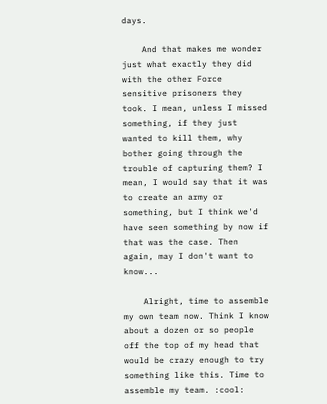days.

    And that makes me wonder just what exactly they did with the other Force sensitive prisoners they took. I mean, unless I missed something, if they just wanted to kill them, why bother going through the trouble of capturing them? I mean, I would say that it was to create an army or something, but I think we'd have seen something by now if that was the case. Then again, may I don't want to know...

    Alright, time to assemble my own team now. Think I know about a dozen or so people off the top of my head that would be crazy enough to try something like this. Time to assemble my team. :cool: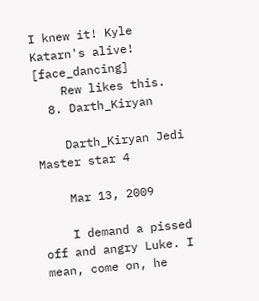I knew it! Kyle Katarn's alive! [face_dancing]
    Rew likes this.
  8. Darth_Kiryan

    Darth_Kiryan Jedi Master star 4

    Mar 13, 2009

    I demand a pissed off and angry Luke. I mean, come on, he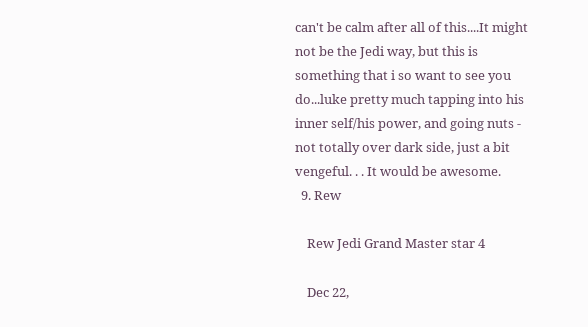can't be calm after all of this....It might not be the Jedi way, but this is something that i so want to see you do...luke pretty much tapping into his inner self/his power, and going nuts - not totally over dark side, just a bit vengeful. . . It would be awesome.
  9. Rew

    Rew Jedi Grand Master star 4

    Dec 22,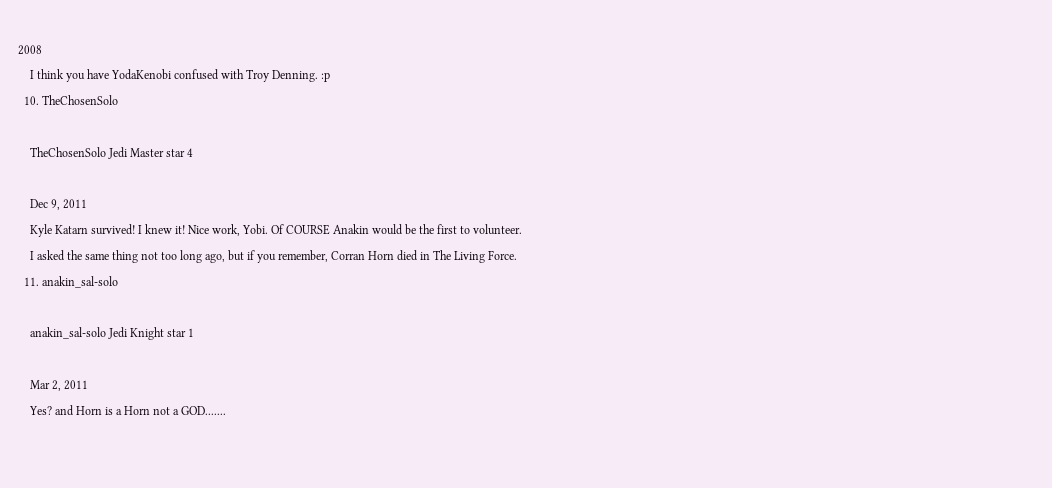2008
    I think you have YodaKenobi confused with Troy Denning. :p
  10. TheChosenSolo

    TheChosenSolo Jedi Master star 4

    Dec 9, 2011
    Kyle Katarn survived! I knew it! Nice work, Yobi. Of COURSE Anakin would be the first to volunteer.
    I asked the same thing not too long ago, but if you remember, Corran Horn died in The Living Force.
  11. anakin_sal-solo

    anakin_sal-solo Jedi Knight star 1

    Mar 2, 2011
    Yes? and Horn is a Horn not a GOD.......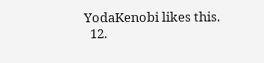YodaKenobi likes this.
  12.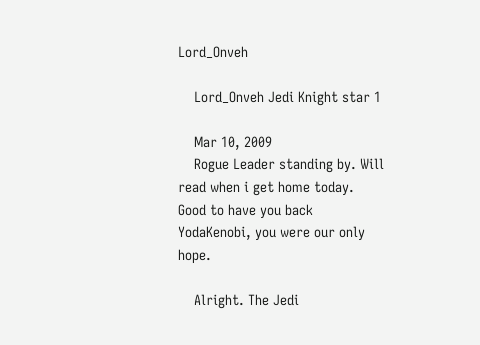Lord_Onveh

    Lord_Onveh Jedi Knight star 1

    Mar 10, 2009
    Rogue Leader standing by. Will read when i get home today. Good to have you back YodaKenobi, you were our only hope.

    Alright. The Jedi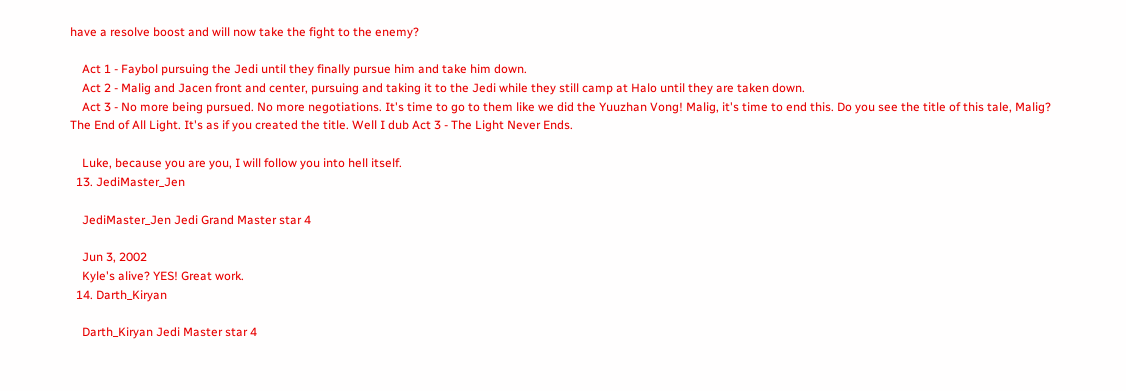have a resolve boost and will now take the fight to the enemy?

    Act 1 - Faybol pursuing the Jedi until they finally pursue him and take him down.
    Act 2 - Malig and Jacen front and center, pursuing and taking it to the Jedi while they still camp at Halo until they are taken down.
    Act 3 - No more being pursued. No more negotiations. It's time to go to them like we did the Yuuzhan Vong! Malig, it's time to end this. Do you see the title of this tale, Malig? The End of All Light. It's as if you created the title. Well I dub Act 3 - The Light Never Ends.

    Luke, because you are you, I will follow you into hell itself.
  13. JediMaster_Jen

    JediMaster_Jen Jedi Grand Master star 4

    Jun 3, 2002
    Kyle's alive? YES! Great work.
  14. Darth_Kiryan

    Darth_Kiryan Jedi Master star 4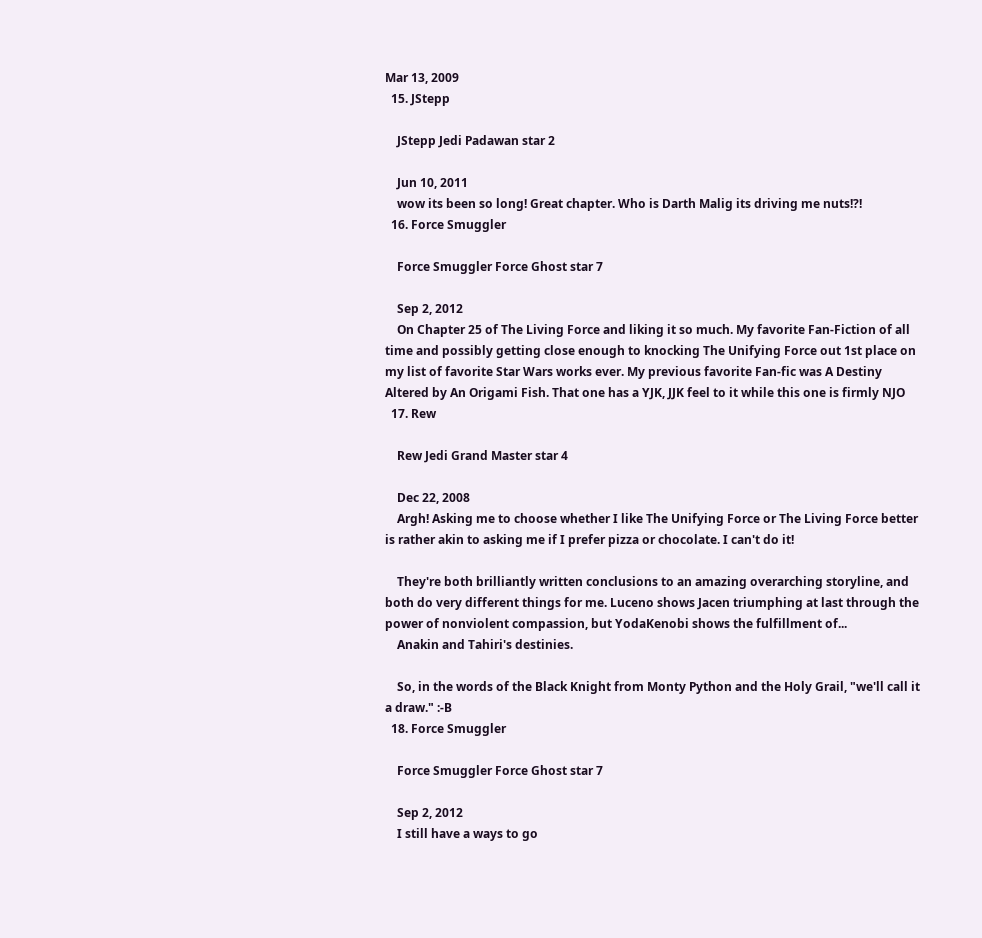Mar 13, 2009
  15. JStepp

    JStepp Jedi Padawan star 2

    Jun 10, 2011
    wow its been so long! Great chapter. Who is Darth Malig its driving me nuts!?!
  16. Force Smuggler

    Force Smuggler Force Ghost star 7

    Sep 2, 2012
    On Chapter 25 of The Living Force and liking it so much. My favorite Fan-Fiction of all time and possibly getting close enough to knocking The Unifying Force out 1st place on my list of favorite Star Wars works ever. My previous favorite Fan-fic was A Destiny Altered by An Origami Fish. That one has a YJK, JJK feel to it while this one is firmly NJO
  17. Rew

    Rew Jedi Grand Master star 4

    Dec 22, 2008
    Argh! Asking me to choose whether I like The Unifying Force or The Living Force better is rather akin to asking me if I prefer pizza or chocolate. I can't do it!

    They're both brilliantly written conclusions to an amazing overarching storyline, and both do very different things for me. Luceno shows Jacen triumphing at last through the power of nonviolent compassion, but YodaKenobi shows the fulfillment of...
    Anakin and Tahiri's destinies.

    So, in the words of the Black Knight from Monty Python and the Holy Grail, "we'll call it a draw." :-B
  18. Force Smuggler

    Force Smuggler Force Ghost star 7

    Sep 2, 2012
    I still have a ways to go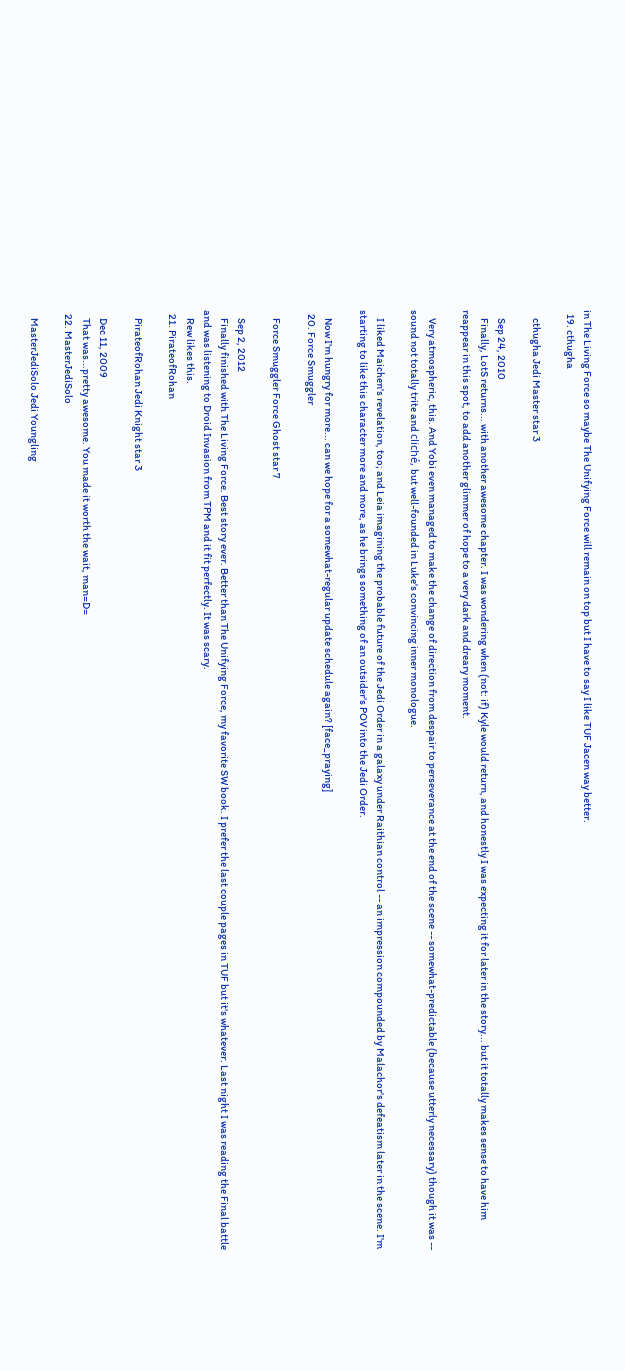in The Living Force so maybe The Unifying Force will remain on top but I have to say I like TUF Jacen way better.
  19. cthugha

    cthugha Jedi Master star 3

    Sep 24, 2010
    Finally, LotS returns... with another awesome chapter. I was wondering when (not: if) Kyle would return, and honestly I was expecting it for later in the story... but it totally makes sense to have him reappear in this spot, to add another glimmer of hope to a very dark and dreary moment.

    Very atmospheric, this. And Yobi even managed to make the change of direction from despair to perseverance at the end of the scene -- somewhat-predictable (because utterly necessary) though it was -- sound not totally trite and cliché, but well-founded in Luke's convincing inner monologue.

    I liked Maichen's revelation, too; and Leia imagining the probable future of the Jedi Order in a galaxy under Raithian control -- an impression compounded by Malachor's defeatism later in the scene. I'm starting to like this character more and more, as he brings something of an outsider's POV into the Jedi Order.

    Now I'm hungry for more... can we hope for a somewhat-regular update schedule again? [face_praying]
  20. Force Smuggler

    Force Smuggler Force Ghost star 7

    Sep 2, 2012
    Finally finished with The Living Force. Best story ever. Better than The Unifying Force, my favorite SW book. I prefer the last couple pages in TUF but it's whatever. Last night I was reading the Final battle and was listening to Droid Invasion from TPM and it fit perfectly. It was scary.
    Rew likes this.
  21. PirateofRohan

    PirateofRohan Jedi Knight star 3

    Dec 11, 2009
    That was...pretty awesome. You made it worth the wait, man=D=
  22. MasterJediSolo

    MasterJediSolo Jedi Youngling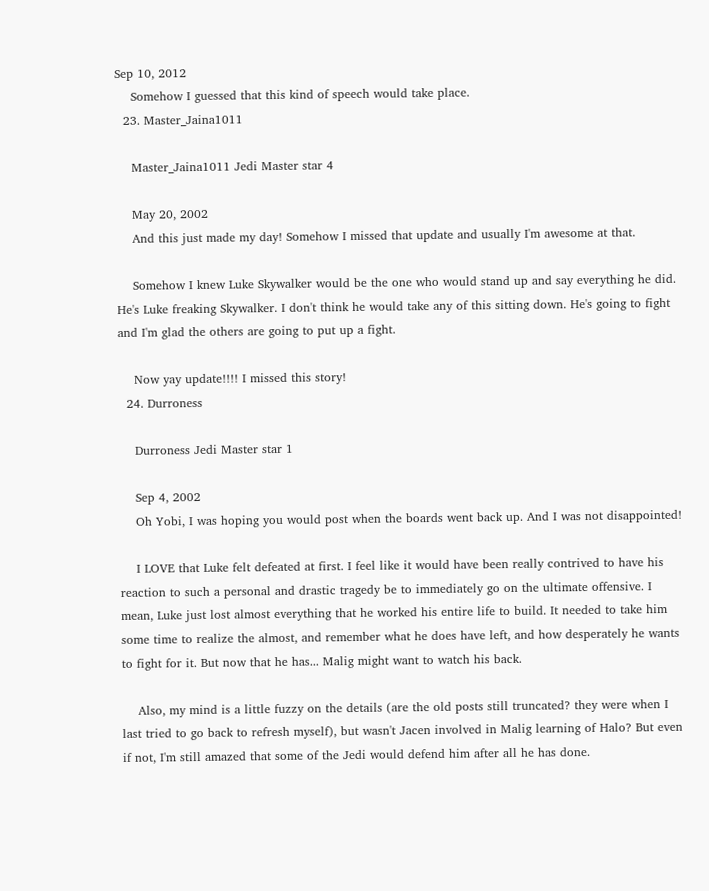Sep 10, 2012
    Somehow I guessed that this kind of speech would take place.
  23. Master_Jaina1011

    Master_Jaina1011 Jedi Master star 4

    May 20, 2002
    And this just made my day! Somehow I missed that update and usually I'm awesome at that.

    Somehow I knew Luke Skywalker would be the one who would stand up and say everything he did. He's Luke freaking Skywalker. I don't think he would take any of this sitting down. He's going to fight and I'm glad the others are going to put up a fight.

    Now yay update!!!! I missed this story!
  24. Durroness

    Durroness Jedi Master star 1

    Sep 4, 2002
    Oh Yobi, I was hoping you would post when the boards went back up. And I was not disappointed!

    I LOVE that Luke felt defeated at first. I feel like it would have been really contrived to have his reaction to such a personal and drastic tragedy be to immediately go on the ultimate offensive. I mean, Luke just lost almost everything that he worked his entire life to build. It needed to take him some time to realize the almost, and remember what he does have left, and how desperately he wants to fight for it. But now that he has... Malig might want to watch his back.

    Also, my mind is a little fuzzy on the details (are the old posts still truncated? they were when I last tried to go back to refresh myself), but wasn't Jacen involved in Malig learning of Halo? But even if not, I'm still amazed that some of the Jedi would defend him after all he has done.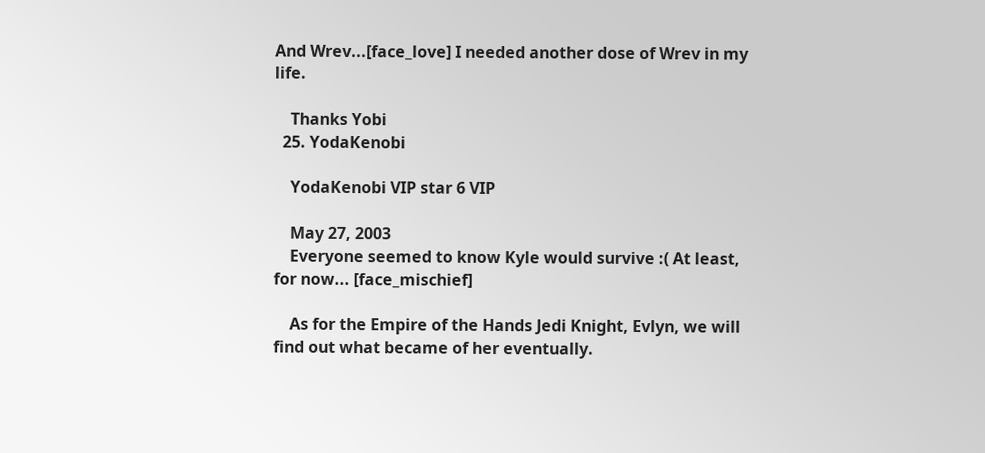And Wrev...[face_love] I needed another dose of Wrev in my life.

    Thanks Yobi
  25. YodaKenobi

    YodaKenobi VIP star 6 VIP

    May 27, 2003
    Everyone seemed to know Kyle would survive :( At least, for now... [face_mischief]

    As for the Empire of the Hands Jedi Knight, Evlyn, we will find out what became of her eventually.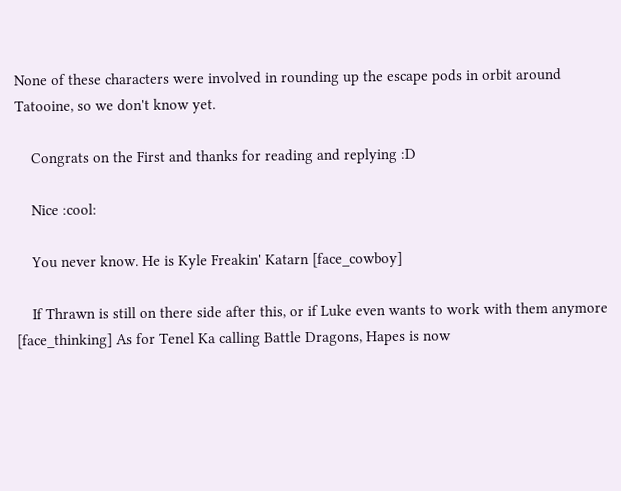None of these characters were involved in rounding up the escape pods in orbit around Tatooine, so we don't know yet.

    Congrats on the First and thanks for reading and replying :D

    Nice :cool:

    You never know. He is Kyle Freakin' Katarn [face_cowboy]

    If Thrawn is still on there side after this, or if Luke even wants to work with them anymore [face_thinking] As for Tenel Ka calling Battle Dragons, Hapes is now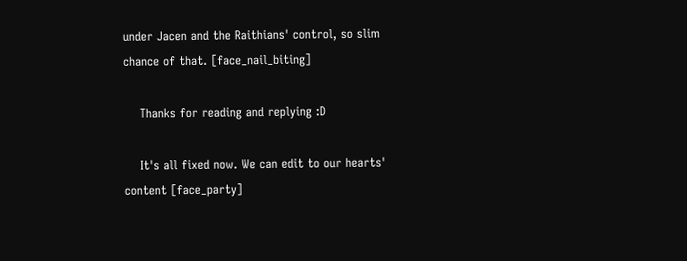under Jacen and the Raithians' control, so slim chance of that. [face_nail_biting]

    Thanks for reading and replying :D

    It's all fixed now. We can edit to our hearts' content [face_party]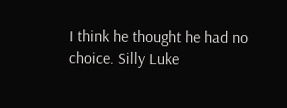I think he thought he had no choice. Silly Luke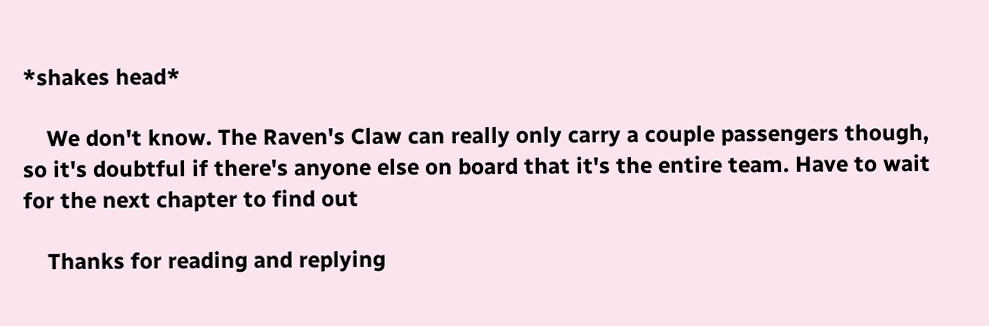*shakes head*

    We don't know. The Raven's Claw can really only carry a couple passengers though, so it's doubtful if there's anyone else on board that it's the entire team. Have to wait for the next chapter to find out

    Thanks for reading and replying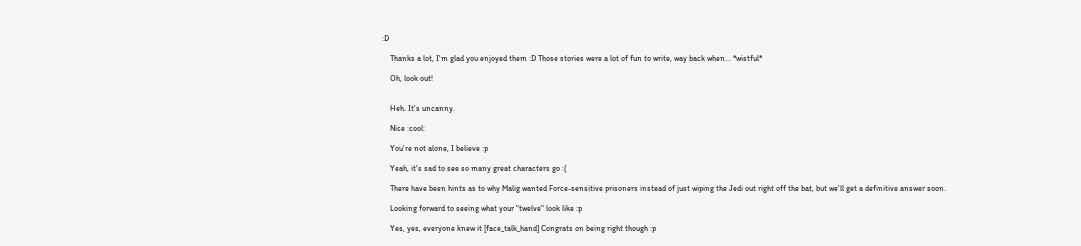:D

    Thanks a lot, I'm glad you enjoyed them :D Those stories were a lot of fun to write, way back when... *wistful*

    Oh, look out!


    Heh. It's uncanny.

    Nice :cool:

    You're not alone, I believe :p

    Yeah, it's sad to see so many great characters go :(

    There have been hints as to why Malig wanted Force-sensitive prisoners instead of just wiping the Jedi out right off the bat, but we'll get a definitive answer soon.

    Looking forward to seeing what your "twelve" look like :p

    Yes, yes, everyone knew it [face_talk_hand] Congrats on being right though :p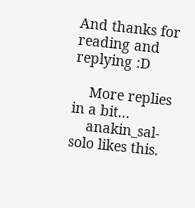And thanks for reading and replying :D

    More replies in a bit...
    anakin_sal-solo likes this.